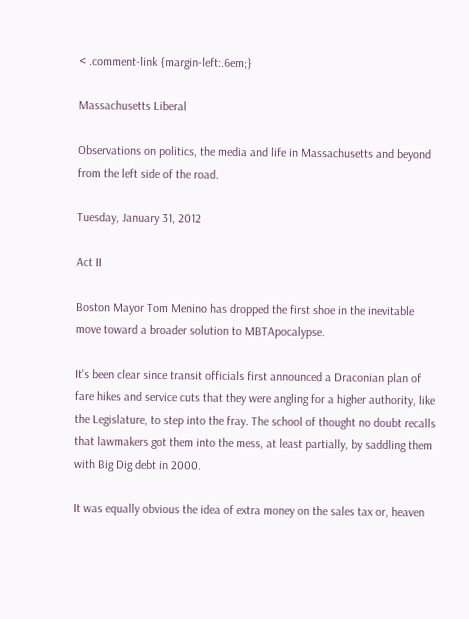< .comment-link {margin-left:.6em;}

Massachusetts Liberal

Observations on politics, the media and life in Massachusetts and beyond from the left side of the road.

Tuesday, January 31, 2012

Act II

Boston Mayor Tom Menino has dropped the first shoe in the inevitable move toward a broader solution to MBTApocalypse.

It's been clear since transit officials first announced a Draconian plan of fare hikes and service cuts that they were angling for a higher authority, like the Legislature, to step into the fray. The school of thought no doubt recalls that lawmakers got them into the mess, at least partially, by saddling them with Big Dig debt in 2000.

It was equally obvious the idea of extra money on the sales tax or, heaven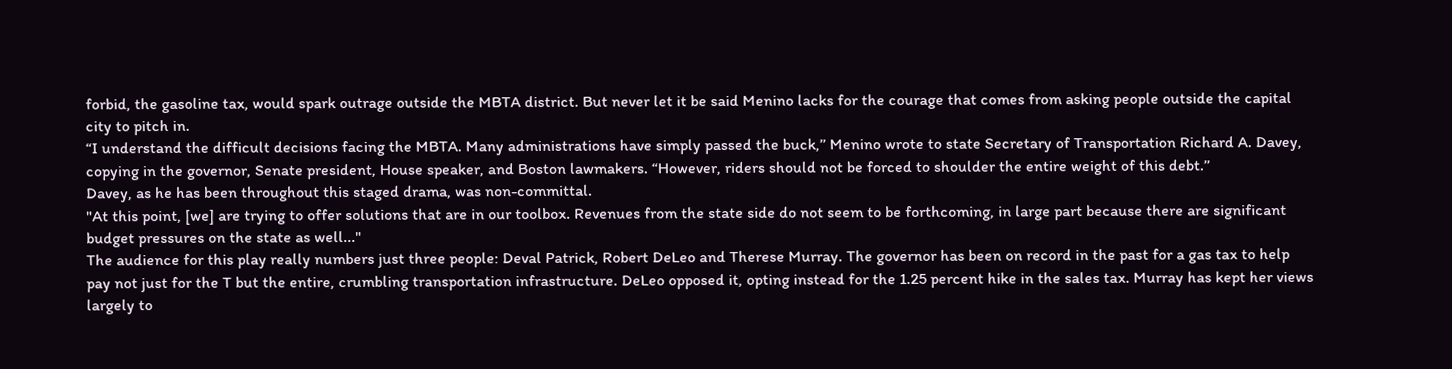forbid, the gasoline tax, would spark outrage outside the MBTA district. But never let it be said Menino lacks for the courage that comes from asking people outside the capital city to pitch in.
“I understand the difficult decisions facing the MBTA. Many administrations have simply passed the buck,’’ Menino wrote to state Secretary of Transportation Richard A. Davey, copying in the governor, Senate president, House speaker, and Boston lawmakers. “However, riders should not be forced to shoulder the entire weight of this debt.’’
Davey, as he has been throughout this staged drama, was non-committal.
"At this point, [we] are trying to offer solutions that are in our toolbox. Revenues from the state side do not seem to be forthcoming, in large part because there are significant budget pressures on the state as well..."
The audience for this play really numbers just three people: Deval Patrick, Robert DeLeo and Therese Murray. The governor has been on record in the past for a gas tax to help pay not just for the T but the entire, crumbling transportation infrastructure. DeLeo opposed it, opting instead for the 1.25 percent hike in the sales tax. Murray has kept her views largely to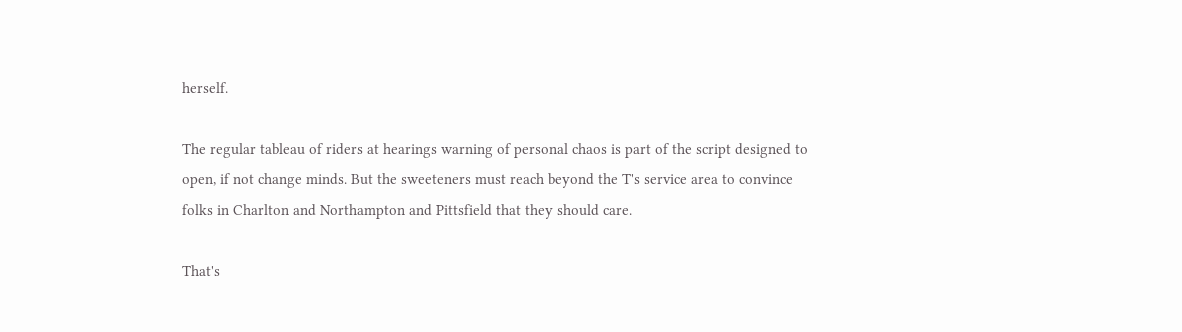herself.

The regular tableau of riders at hearings warning of personal chaos is part of the script designed to open, if not change minds. But the sweeteners must reach beyond the T's service area to convince folks in Charlton and Northampton and Pittsfield that they should care.

That's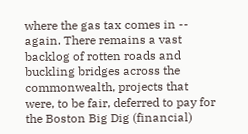where the gas tax comes in -- again. There remains a vast backlog of rotten roads and buckling bridges across the commonwealth, projects that were, to be fair, deferred to pay for the Boston Big Dig (financial)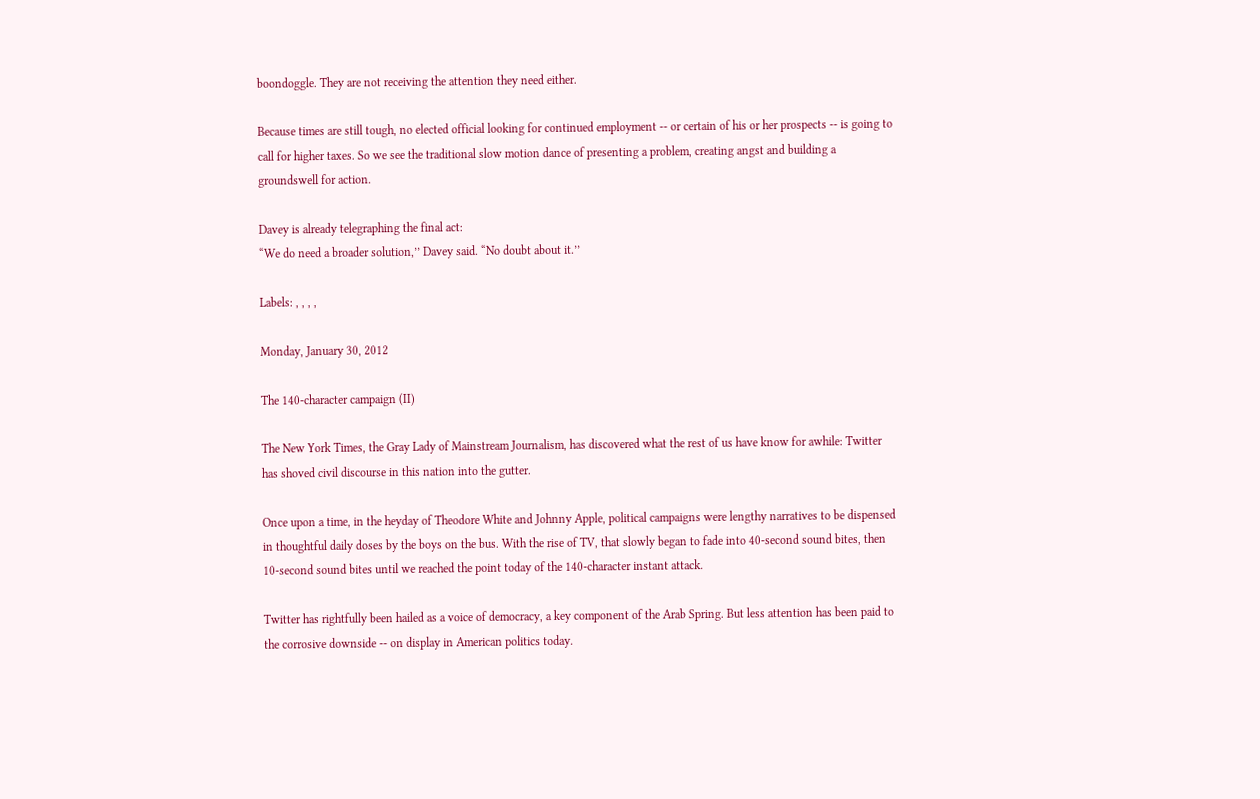boondoggle. They are not receiving the attention they need either.

Because times are still tough, no elected official looking for continued employment -- or certain of his or her prospects -- is going to call for higher taxes. So we see the traditional slow motion dance of presenting a problem, creating angst and building a groundswell for action.

Davey is already telegraphing the final act:
“We do need a broader solution,’’ Davey said. “No doubt about it.’’

Labels: , , , ,

Monday, January 30, 2012

The 140-character campaign (II)

The New York Times, the Gray Lady of Mainstream Journalism, has discovered what the rest of us have know for awhile: Twitter has shoved civil discourse in this nation into the gutter.

Once upon a time, in the heyday of Theodore White and Johnny Apple, political campaigns were lengthy narratives to be dispensed in thoughtful daily doses by the boys on the bus. With the rise of TV, that slowly began to fade into 40-second sound bites, then 10-second sound bites until we reached the point today of the 140-character instant attack.

Twitter has rightfully been hailed as a voice of democracy, a key component of the Arab Spring. But less attention has been paid to the corrosive downside -- on display in American politics today.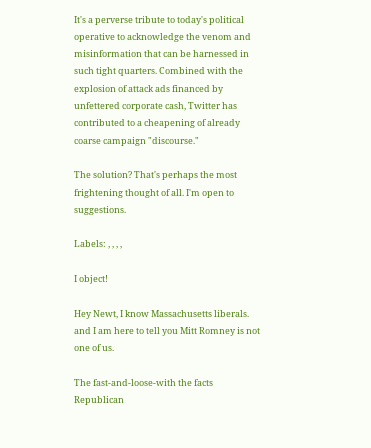It's a perverse tribute to today's political operative to acknowledge the venom and misinformation that can be harnessed in such tight quarters. Combined with the explosion of attack ads financed by unfettered corporate cash, Twitter has contributed to a cheapening of already coarse campaign "discourse."

The solution? That's perhaps the most frightening thought of all. I'm open to suggestions.

Labels: , , , ,

I object!

Hey Newt, I know Massachusetts liberals. and I am here to tell you Mitt Romney is not one of us.

The fast-and-loose-with the facts Republican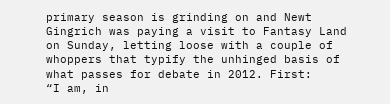primary season is grinding on and Newt Gingrich was paying a visit to Fantasy Land on Sunday, letting loose with a couple of whoppers that typify the unhinged basis of what passes for debate in 2012. First:
“I am, in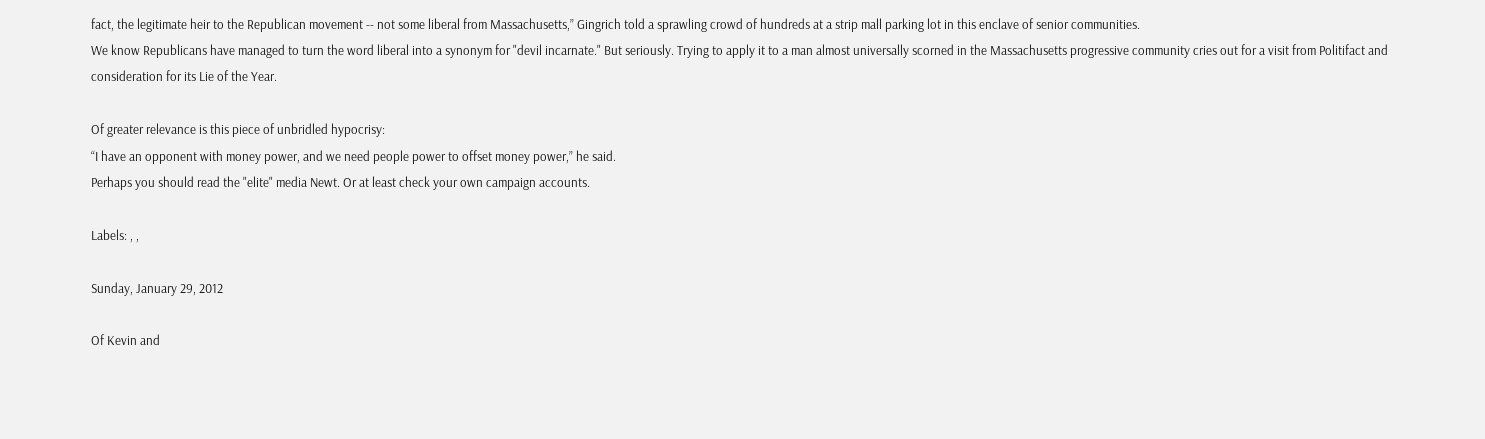fact, the legitimate heir to the Republican movement -- not some liberal from Massachusetts,” Gingrich told a sprawling crowd of hundreds at a strip mall parking lot in this enclave of senior communities.
We know Republicans have managed to turn the word liberal into a synonym for "devil incarnate." But seriously. Trying to apply it to a man almost universally scorned in the Massachusetts progressive community cries out for a visit from Politifact and consideration for its Lie of the Year.

Of greater relevance is this piece of unbridled hypocrisy:
“I have an opponent with money power, and we need people power to offset money power,” he said.
Perhaps you should read the "elite" media Newt. Or at least check your own campaign accounts.

Labels: , ,

Sunday, January 29, 2012

Of Kevin and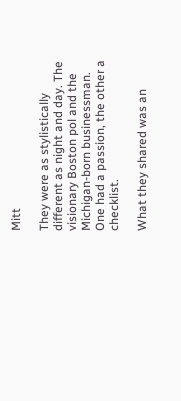Mitt

They were as stylistically different as night and day. The visionary Boston pol and the Michigan-born businessman. One had a passion, the other a checklist.

What they shared was an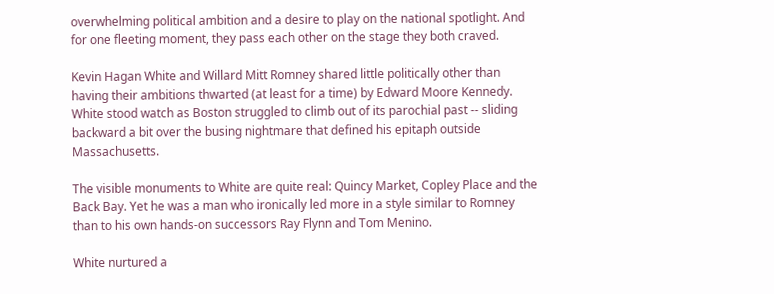overwhelming political ambition and a desire to play on the national spotlight. And for one fleeting moment, they pass each other on the stage they both craved.

Kevin Hagan White and Willard Mitt Romney shared little politically other than having their ambitions thwarted (at least for a time) by Edward Moore Kennedy. White stood watch as Boston struggled to climb out of its parochial past -- sliding backward a bit over the busing nightmare that defined his epitaph outside Massachusetts.

The visible monuments to White are quite real: Quincy Market, Copley Place and the Back Bay. Yet he was a man who ironically led more in a style similar to Romney than to his own hands-on successors Ray Flynn and Tom Menino.

White nurtured a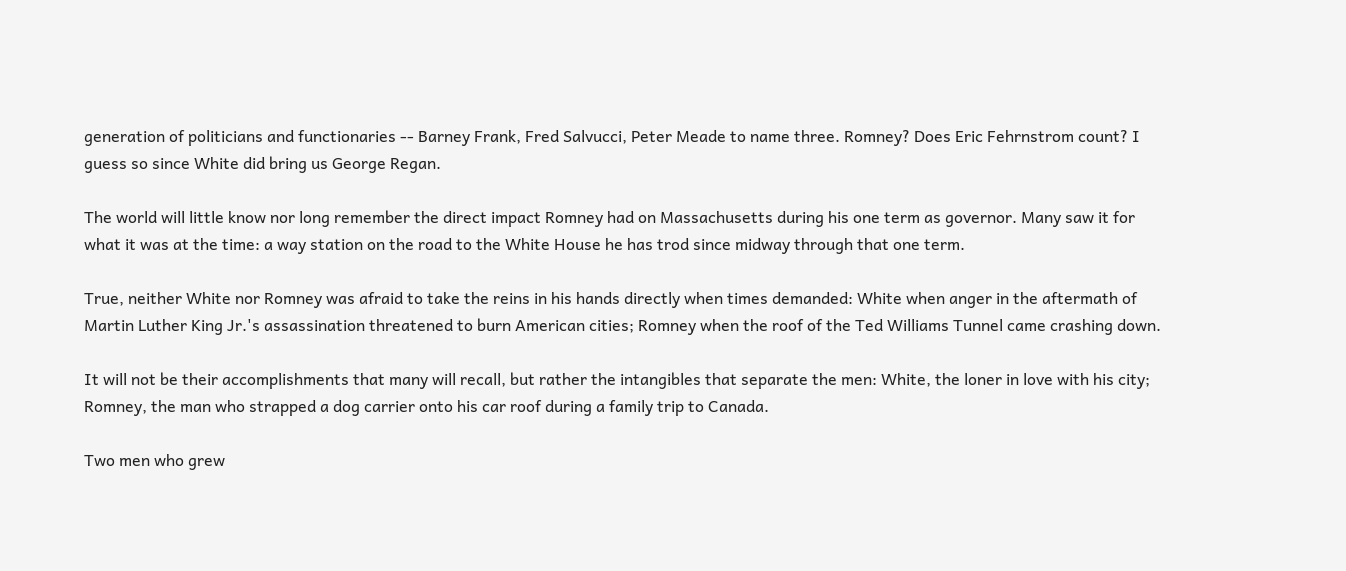generation of politicians and functionaries -- Barney Frank, Fred Salvucci, Peter Meade to name three. Romney? Does Eric Fehrnstrom count? I guess so since White did bring us George Regan.

The world will little know nor long remember the direct impact Romney had on Massachusetts during his one term as governor. Many saw it for what it was at the time: a way station on the road to the White House he has trod since midway through that one term.

True, neither White nor Romney was afraid to take the reins in his hands directly when times demanded: White when anger in the aftermath of Martin Luther King Jr.'s assassination threatened to burn American cities; Romney when the roof of the Ted Williams Tunnel came crashing down.

It will not be their accomplishments that many will recall, but rather the intangibles that separate the men: White, the loner in love with his city; Romney, the man who strapped a dog carrier onto his car roof during a family trip to Canada.

Two men who grew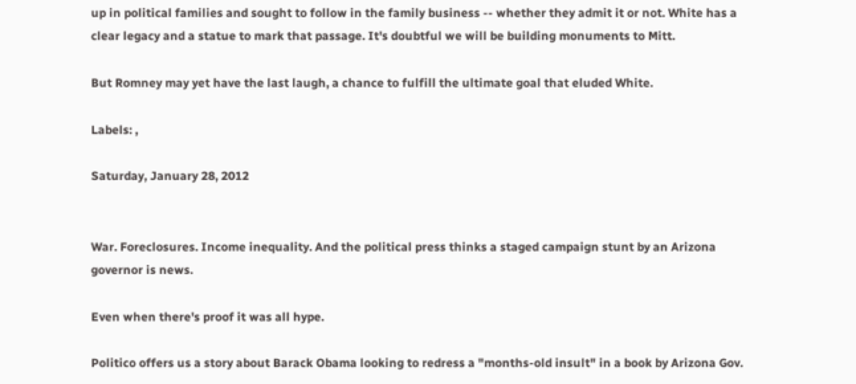up in political families and sought to follow in the family business -- whether they admit it or not. White has a clear legacy and a statue to mark that passage. It's doubtful we will be building monuments to Mitt.

But Romney may yet have the last laugh, a chance to fulfill the ultimate goal that eluded White.

Labels: ,

Saturday, January 28, 2012


War. Foreclosures. Income inequality. And the political press thinks a staged campaign stunt by an Arizona governor is news.

Even when there's proof it was all hype.

Politico offers us a story about Barack Obama looking to redress a "months-old insult" in a book by Arizona Gov.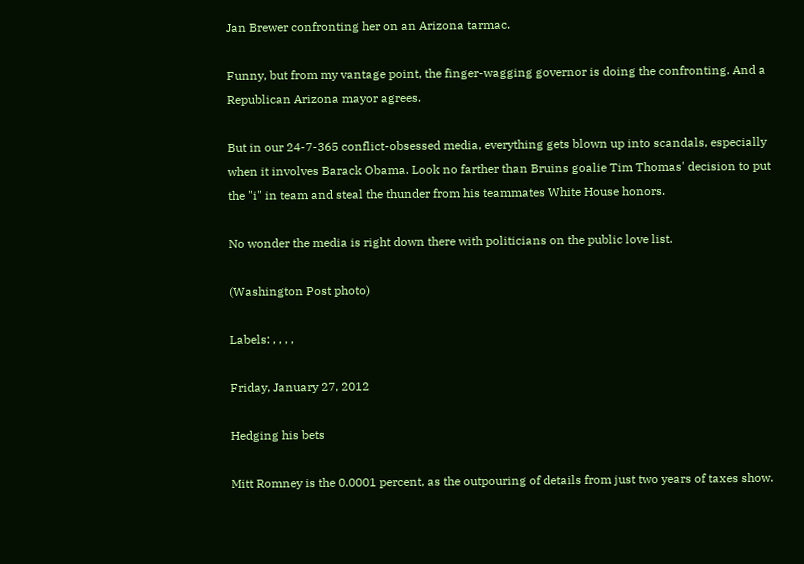Jan Brewer confronting her on an Arizona tarmac.

Funny, but from my vantage point, the finger-wagging governor is doing the confronting. And a Republican Arizona mayor agrees.

But in our 24-7-365 conflict-obsessed media, everything gets blown up into scandals, especially when it involves Barack Obama. Look no farther than Bruins goalie Tim Thomas' decision to put the "i" in team and steal the thunder from his teammates White House honors.

No wonder the media is right down there with politicians on the public love list.

(Washington Post photo)

Labels: , , , ,

Friday, January 27, 2012

Hedging his bets

Mitt Romney is the 0.0001 percent, as the outpouring of details from just two years of taxes show.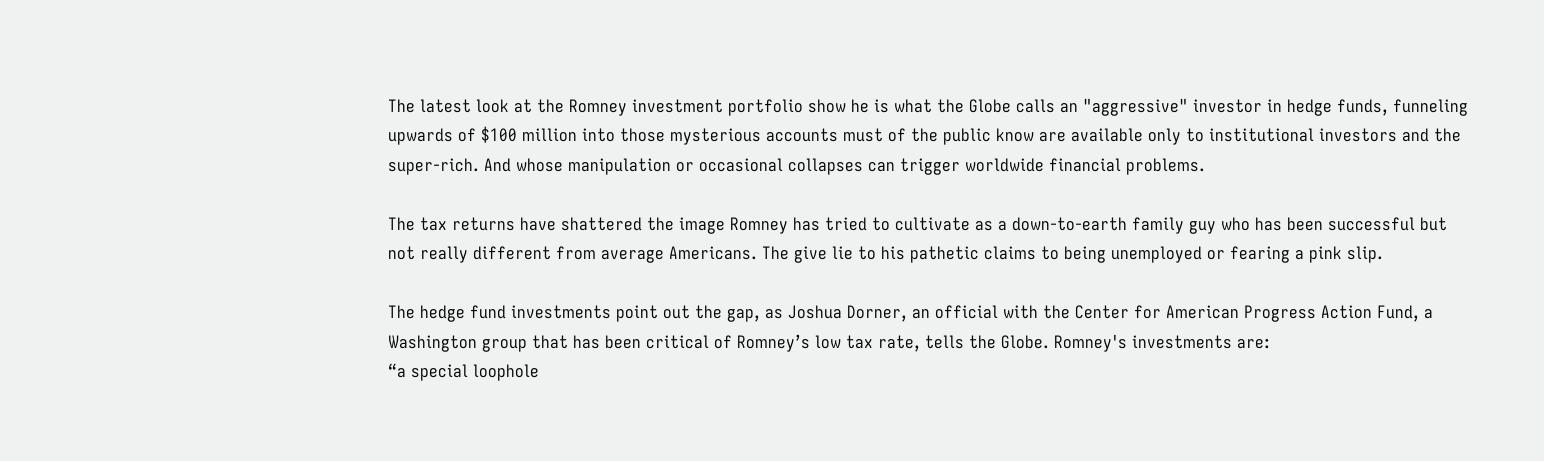The latest look at the Romney investment portfolio show he is what the Globe calls an "aggressive" investor in hedge funds, funneling upwards of $100 million into those mysterious accounts must of the public know are available only to institutional investors and the super-rich. And whose manipulation or occasional collapses can trigger worldwide financial problems.

The tax returns have shattered the image Romney has tried to cultivate as a down-to-earth family guy who has been successful but not really different from average Americans. The give lie to his pathetic claims to being unemployed or fearing a pink slip.

The hedge fund investments point out the gap, as Joshua Dorner, an official with the Center for American Progress Action Fund, a Washington group that has been critical of Romney’s low tax rate, tells the Globe. Romney's investments are:
“a special loophole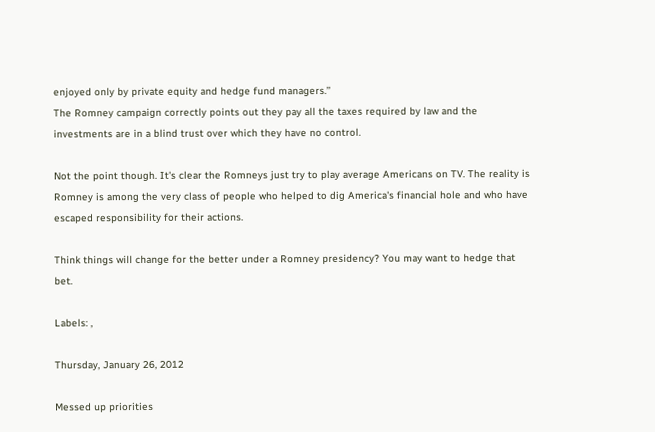enjoyed only by private equity and hedge fund managers.’’
The Romney campaign correctly points out they pay all the taxes required by law and the investments are in a blind trust over which they have no control.

Not the point though. It's clear the Romneys just try to play average Americans on TV. The reality is Romney is among the very class of people who helped to dig America's financial hole and who have escaped responsibility for their actions.

Think things will change for the better under a Romney presidency? You may want to hedge that bet.

Labels: ,

Thursday, January 26, 2012

Messed up priorities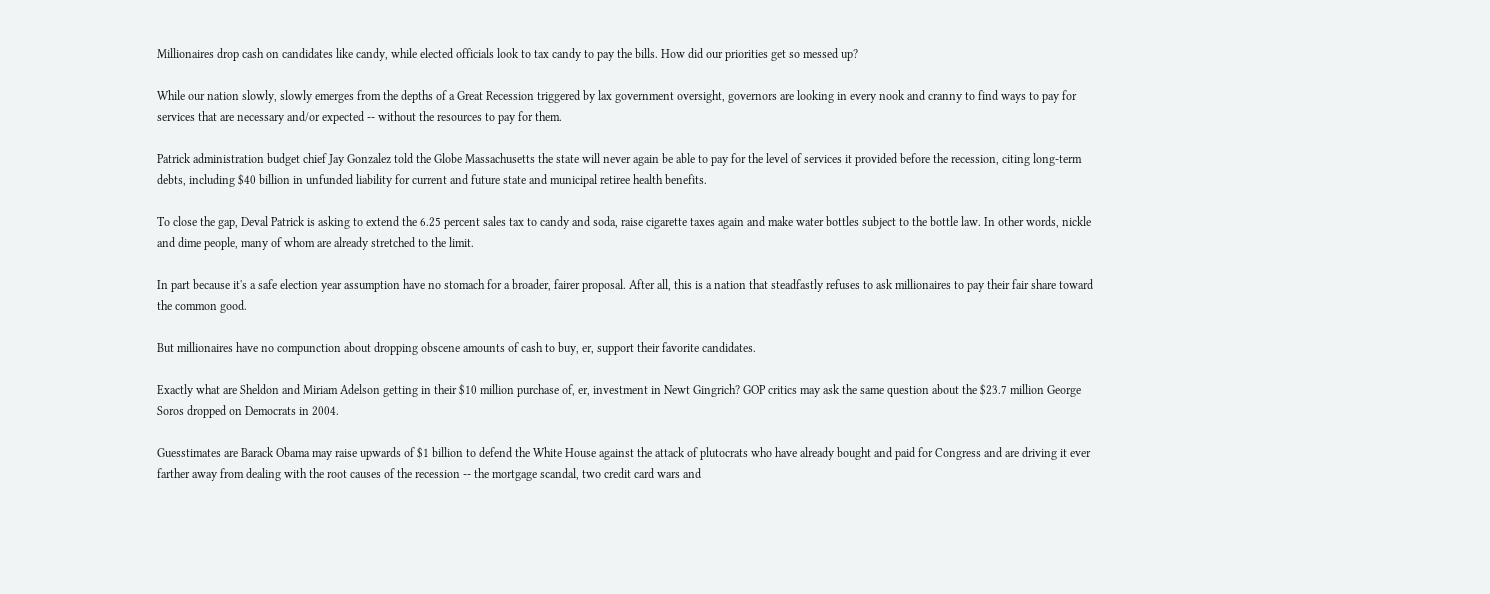Millionaires drop cash on candidates like candy, while elected officials look to tax candy to pay the bills. How did our priorities get so messed up?

While our nation slowly, slowly emerges from the depths of a Great Recession triggered by lax government oversight, governors are looking in every nook and cranny to find ways to pay for services that are necessary and/or expected -- without the resources to pay for them.

Patrick administration budget chief Jay Gonzalez told the Globe Massachusetts the state will never again be able to pay for the level of services it provided before the recession, citing long-term debts, including $40 billion in unfunded liability for current and future state and municipal retiree health benefits.

To close the gap, Deval Patrick is asking to extend the 6.25 percent sales tax to candy and soda, raise cigarette taxes again and make water bottles subject to the bottle law. In other words, nickle and dime people, many of whom are already stretched to the limit.

In part because it's a safe election year assumption have no stomach for a broader, fairer proposal. After all, this is a nation that steadfastly refuses to ask millionaires to pay their fair share toward the common good.

But millionaires have no compunction about dropping obscene amounts of cash to buy, er, support their favorite candidates.

Exactly what are Sheldon and Miriam Adelson getting in their $10 million purchase of, er, investment in Newt Gingrich? GOP critics may ask the same question about the $23.7 million George Soros dropped on Democrats in 2004.

Guesstimates are Barack Obama may raise upwards of $1 billion to defend the White House against the attack of plutocrats who have already bought and paid for Congress and are driving it ever farther away from dealing with the root causes of the recession -- the mortgage scandal, two credit card wars and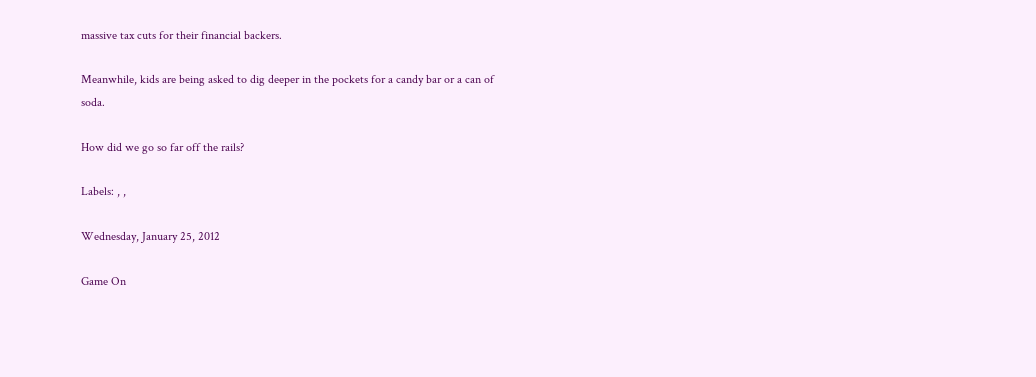massive tax cuts for their financial backers.

Meanwhile, kids are being asked to dig deeper in the pockets for a candy bar or a can of soda.

How did we go so far off the rails?

Labels: , ,

Wednesday, January 25, 2012

Game On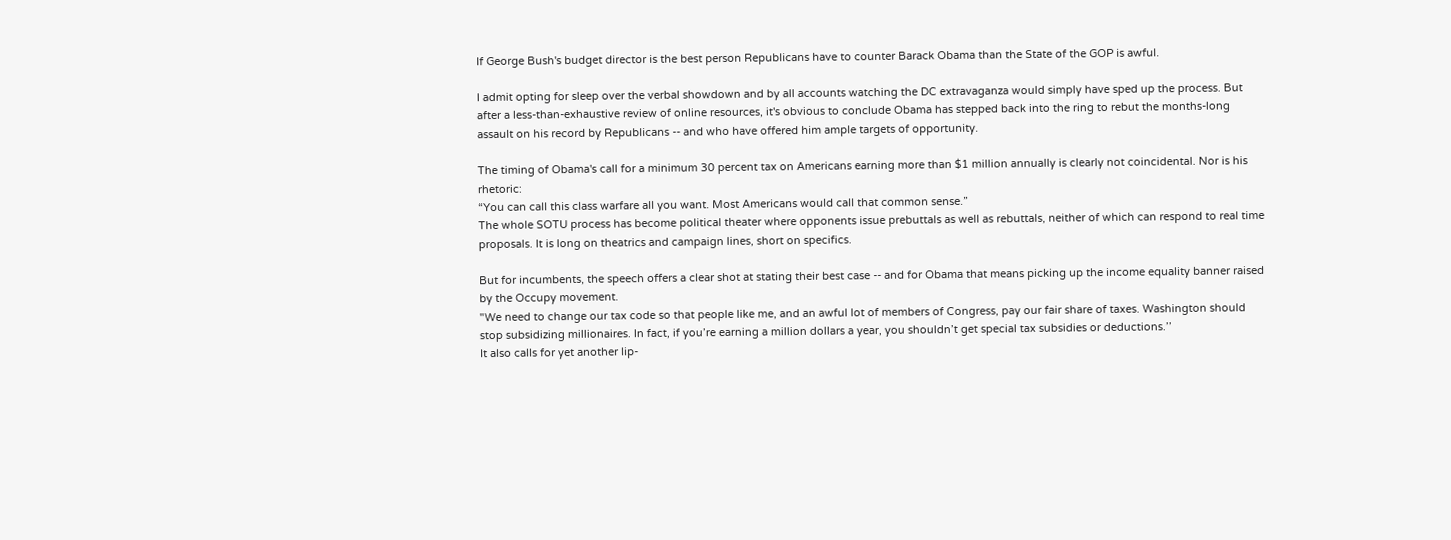If George Bush's budget director is the best person Republicans have to counter Barack Obama than the State of the GOP is awful.

I admit opting for sleep over the verbal showdown and by all accounts watching the DC extravaganza would simply have sped up the process. But after a less-than-exhaustive review of online resources, it's obvious to conclude Obama has stepped back into the ring to rebut the months-long assault on his record by Republicans -- and who have offered him ample targets of opportunity.

The timing of Obama's call for a minimum 30 percent tax on Americans earning more than $1 million annually is clearly not coincidental. Nor is his rhetoric:
“You can call this class warfare all you want. Most Americans would call that common sense.”
The whole SOTU process has become political theater where opponents issue prebuttals as well as rebuttals, neither of which can respond to real time proposals. It is long on theatrics and campaign lines, short on specifics.

But for incumbents, the speech offers a clear shot at stating their best case -- and for Obama that means picking up the income equality banner raised by the Occupy movement.
"We need to change our tax code so that people like me, and an awful lot of members of Congress, pay our fair share of taxes. Washington should stop subsidizing millionaires. In fact, if you’re earning a million dollars a year, you shouldn’t get special tax subsidies or deductions.’’
It also calls for yet another lip-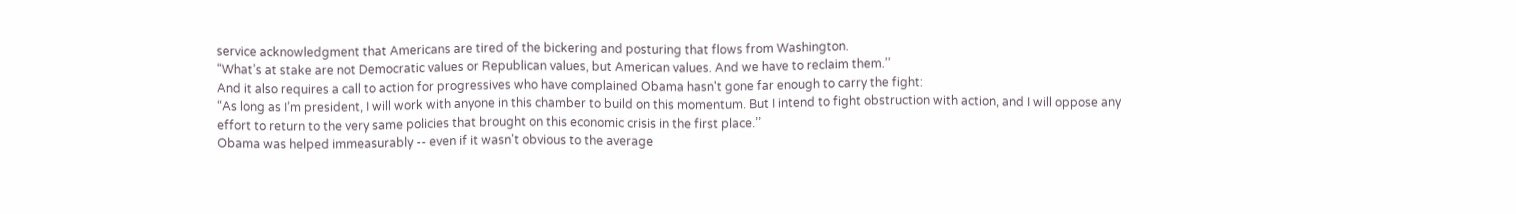service acknowledgment that Americans are tired of the bickering and posturing that flows from Washington.
“What’s at stake are not Democratic values or Republican values, but American values. And we have to reclaim them.’’
And it also requires a call to action for progressives who have complained Obama hasn't gone far enough to carry the fight:
“As long as I’m president, I will work with anyone in this chamber to build on this momentum. But I intend to fight obstruction with action, and I will oppose any effort to return to the very same policies that brought on this economic crisis in the first place.’’
Obama was helped immeasurably -- even if it wasn't obvious to the average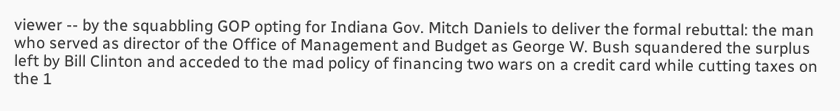viewer -- by the squabbling GOP opting for Indiana Gov. Mitch Daniels to deliver the formal rebuttal: the man who served as director of the Office of Management and Budget as George W. Bush squandered the surplus left by Bill Clinton and acceded to the mad policy of financing two wars on a credit card while cutting taxes on the 1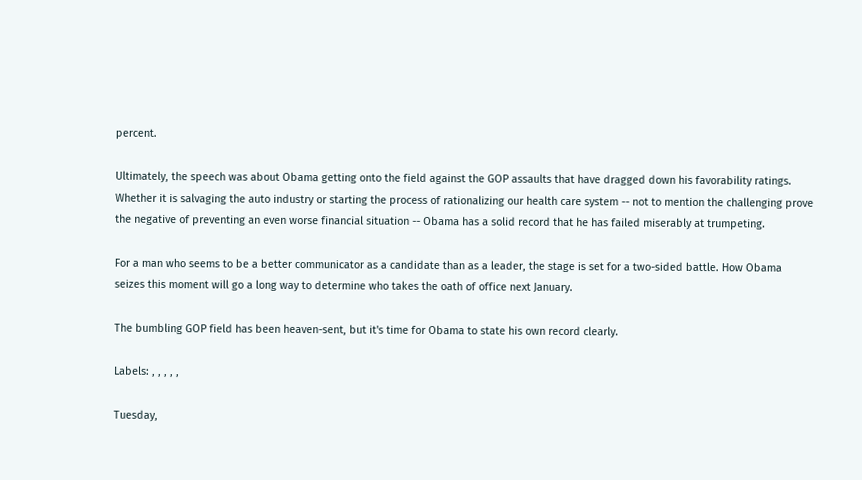percent.

Ultimately, the speech was about Obama getting onto the field against the GOP assaults that have dragged down his favorability ratings. Whether it is salvaging the auto industry or starting the process of rationalizing our health care system -- not to mention the challenging prove the negative of preventing an even worse financial situation -- Obama has a solid record that he has failed miserably at trumpeting.

For a man who seems to be a better communicator as a candidate than as a leader, the stage is set for a two-sided battle. How Obama seizes this moment will go a long way to determine who takes the oath of office next January.

The bumbling GOP field has been heaven-sent, but it's time for Obama to state his own record clearly.

Labels: , , , , ,

Tuesday,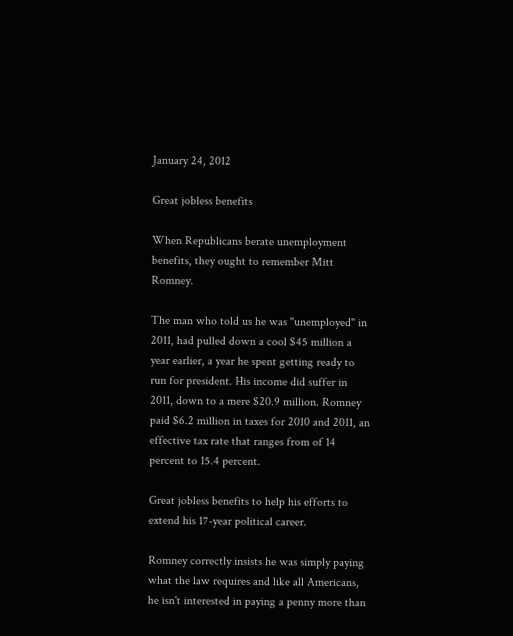January 24, 2012

Great jobless benefits

When Republicans berate unemployment benefits, they ought to remember Mitt Romney.

The man who told us he was "unemployed" in 2011, had pulled down a cool $45 million a year earlier, a year he spent getting ready to run for president. His income did suffer in 2011, down to a mere $20.9 million. Romney paid $6.2 million in taxes for 2010 and 2011, an effective tax rate that ranges from of 14 percent to 15.4 percent.

Great jobless benefits to help his efforts to extend his 17-year political career.

Romney correctly insists he was simply paying what the law requires and like all Americans, he isn't interested in paying a penny more than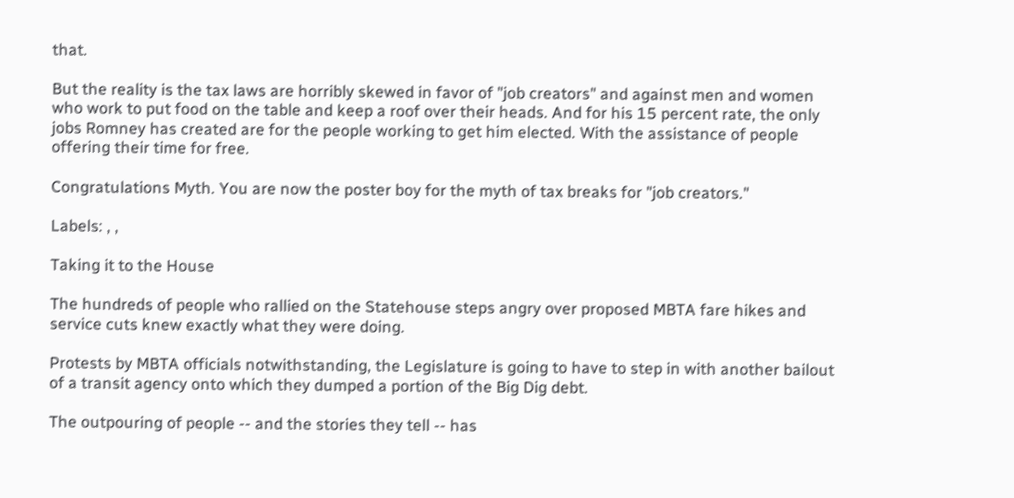that.

But the reality is the tax laws are horribly skewed in favor of "job creators" and against men and women who work to put food on the table and keep a roof over their heads. And for his 15 percent rate, the only jobs Romney has created are for the people working to get him elected. With the assistance of people offering their time for free.

Congratulations Myth. You are now the poster boy for the myth of tax breaks for "job creators."

Labels: , ,

Taking it to the House

The hundreds of people who rallied on the Statehouse steps angry over proposed MBTA fare hikes and service cuts knew exactly what they were doing.

Protests by MBTA officials notwithstanding, the Legislature is going to have to step in with another bailout of a transit agency onto which they dumped a portion of the Big Dig debt.

The outpouring of people -- and the stories they tell -- has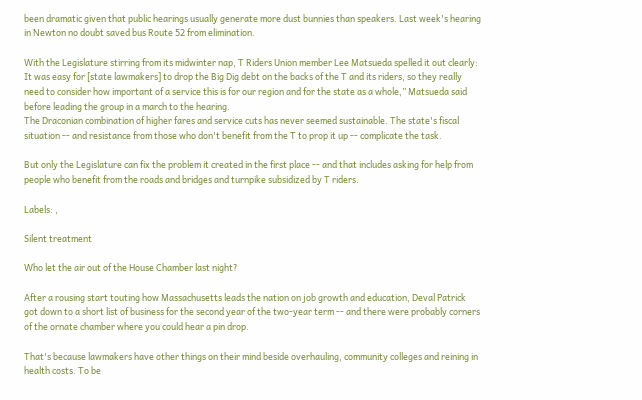been dramatic given that public hearings usually generate more dust bunnies than speakers. Last week's hearing in Newton no doubt saved bus Route 52 from elimination.

With the Legislature stirring from its midwinter nap, T Riders Union member Lee Matsueda spelled it out clearly:
It was easy for [state lawmakers] to drop the Big Dig debt on the backs of the T and its riders, so they really need to consider how important of a service this is for our region and for the state as a whole,’’ Matsueda said before leading the group in a march to the hearing.
The Draconian combination of higher fares and service cuts has never seemed sustainable. The state's fiscal situation -- and resistance from those who don't benefit from the T to prop it up -- complicate the task.

But only the Legislature can fix the problem it created in the first place -- and that includes asking for help from people who benefit from the roads and bridges and turnpike subsidized by T riders.

Labels: ,

Silent treatment

Who let the air out of the House Chamber last night?

After a rousing start touting how Massachusetts leads the nation on job growth and education, Deval Patrick got down to a short list of business for the second year of the two-year term -- and there were probably corners of the ornate chamber where you could hear a pin drop.

That's because lawmakers have other things on their mind beside overhauling, community colleges and reining in health costs. To be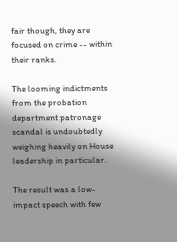fair though, they are focused on crime -- within their ranks.

The looming indictments from the probation department patronage scandal is undoubtedly weighing heavily on House leadership in particular.

The result was a low-impact speech with few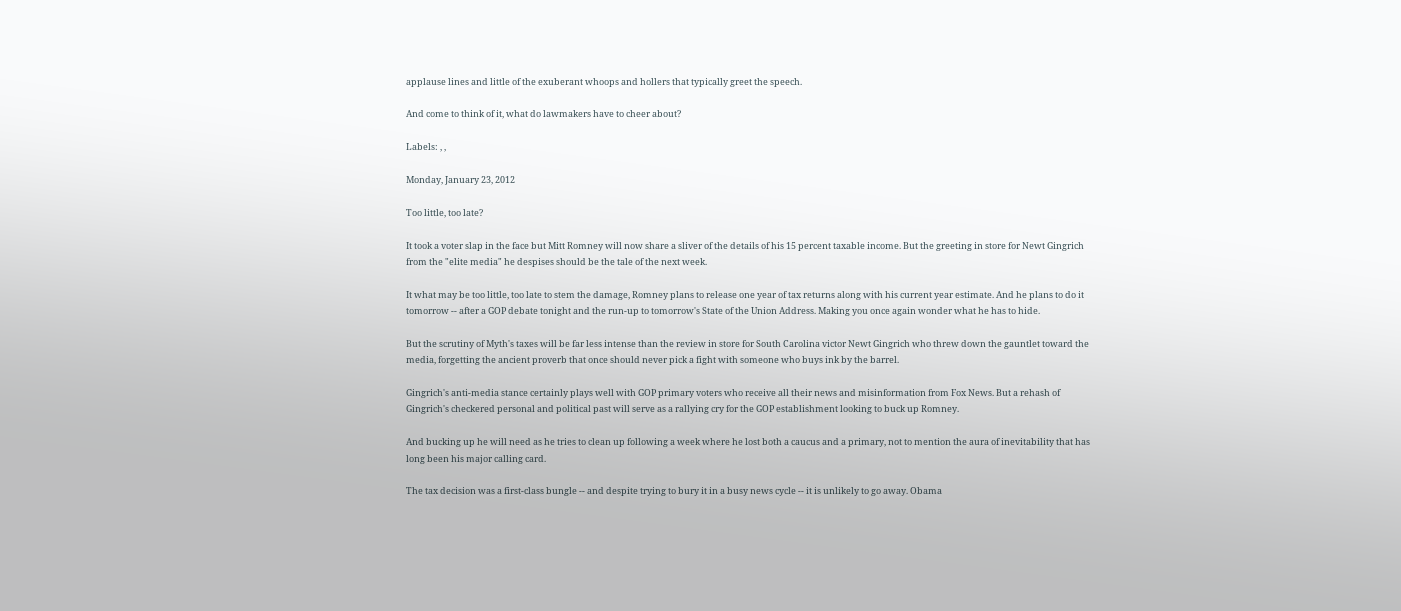applause lines and little of the exuberant whoops and hollers that typically greet the speech.

And come to think of it, what do lawmakers have to cheer about?

Labels: , ,

Monday, January 23, 2012

Too little, too late?

It took a voter slap in the face but Mitt Romney will now share a sliver of the details of his 15 percent taxable income. But the greeting in store for Newt Gingrich from the "elite media" he despises should be the tale of the next week.

It what may be too little, too late to stem the damage, Romney plans to release one year of tax returns along with his current year estimate. And he plans to do it tomorrow -- after a GOP debate tonight and the run-up to tomorrow's State of the Union Address. Making you once again wonder what he has to hide.

But the scrutiny of Myth's taxes will be far less intense than the review in store for South Carolina victor Newt Gingrich who threw down the gauntlet toward the media, forgetting the ancient proverb that once should never pick a fight with someone who buys ink by the barrel.

Gingrich's anti-media stance certainly plays well with GOP primary voters who receive all their news and misinformation from Fox News. But a rehash of Gingrich's checkered personal and political past will serve as a rallying cry for the GOP establishment looking to buck up Romney.

And bucking up he will need as he tries to clean up following a week where he lost both a caucus and a primary, not to mention the aura of inevitability that has long been his major calling card.

The tax decision was a first-class bungle -- and despite trying to bury it in a busy news cycle -- it is unlikely to go away. Obama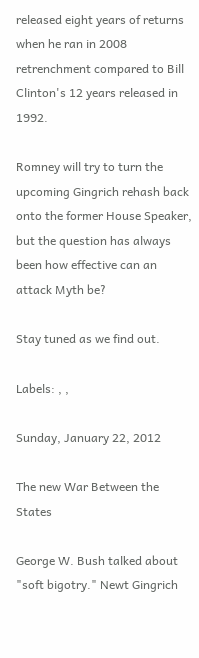released eight years of returns when he ran in 2008 retrenchment compared to Bill Clinton's 12 years released in 1992.

Romney will try to turn the upcoming Gingrich rehash back onto the former House Speaker, but the question has always been how effective can an attack Myth be?

Stay tuned as we find out.

Labels: , ,

Sunday, January 22, 2012

The new War Between the States

George W. Bush talked about "soft bigotry." Newt Gingrich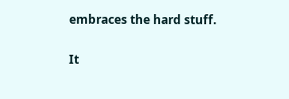embraces the hard stuff.

It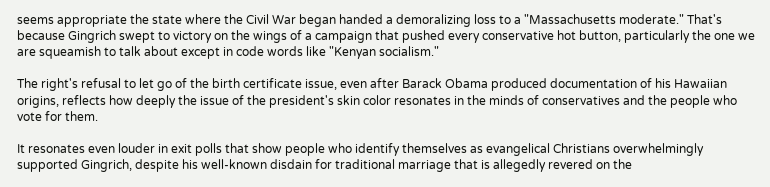seems appropriate the state where the Civil War began handed a demoralizing loss to a "Massachusetts moderate." That's because Gingrich swept to victory on the wings of a campaign that pushed every conservative hot button, particularly the one we are squeamish to talk about except in code words like "Kenyan socialism."

The right's refusal to let go of the birth certificate issue, even after Barack Obama produced documentation of his Hawaiian origins, reflects how deeply the issue of the president's skin color resonates in the minds of conservatives and the people who vote for them.

It resonates even louder in exit polls that show people who identify themselves as evangelical Christians overwhelmingly supported Gingrich, despite his well-known disdain for traditional marriage that is allegedly revered on the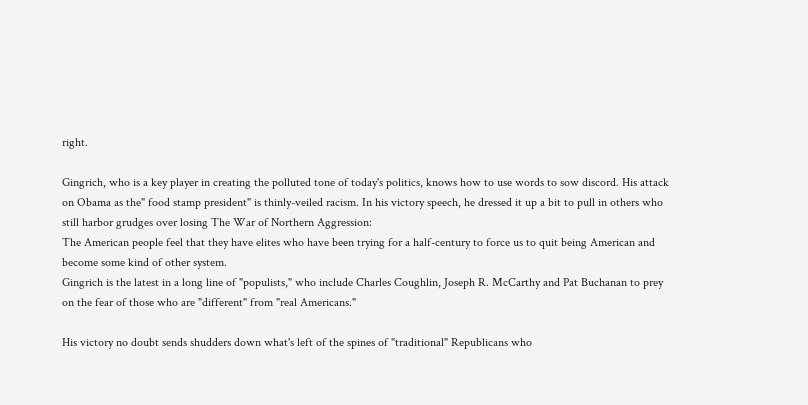right.

Gingrich, who is a key player in creating the polluted tone of today's politics, knows how to use words to sow discord. His attack on Obama as the" food stamp president" is thinly-veiled racism. In his victory speech, he dressed it up a bit to pull in others who still harbor grudges over losing The War of Northern Aggression:
The American people feel that they have elites who have been trying for a half-century to force us to quit being American and become some kind of other system.
Gingrich is the latest in a long line of "populists," who include Charles Coughlin, Joseph R. McCarthy and Pat Buchanan to prey on the fear of those who are "different" from "real Americans."

His victory no doubt sends shudders down what's left of the spines of "traditional" Republicans who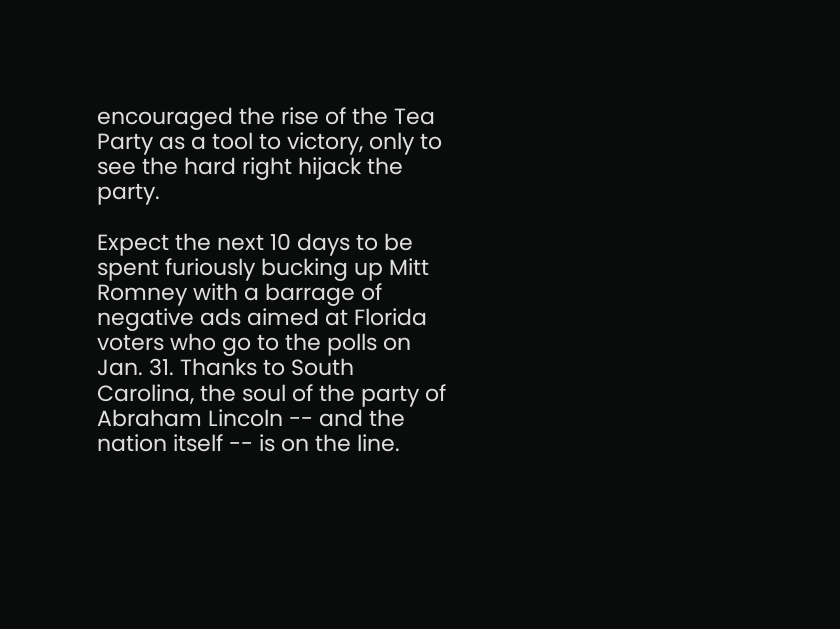encouraged the rise of the Tea Party as a tool to victory, only to see the hard right hijack the party.

Expect the next 10 days to be spent furiously bucking up Mitt Romney with a barrage of negative ads aimed at Florida voters who go to the polls on Jan. 31. Thanks to South Carolina, the soul of the party of Abraham Lincoln -- and the nation itself -- is on the line.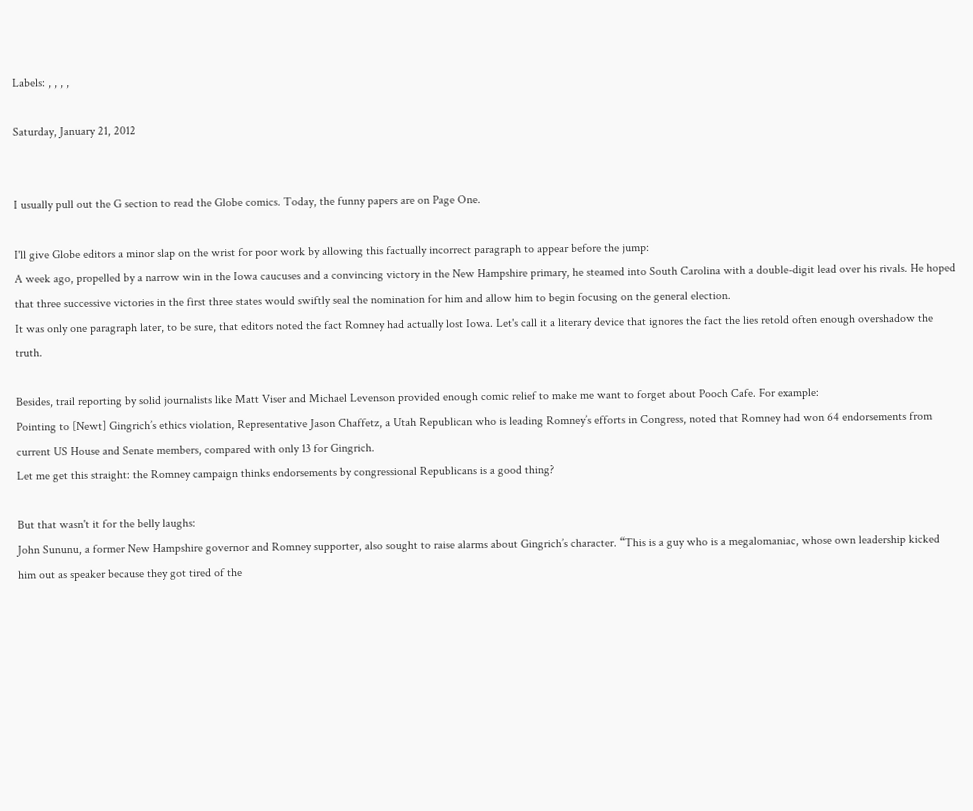Labels: , , , ,

Saturday, January 21, 2012


I usually pull out the G section to read the Globe comics. Today, the funny papers are on Page One.

I'll give Globe editors a minor slap on the wrist for poor work by allowing this factually incorrect paragraph to appear before the jump:
A week ago, propelled by a narrow win in the Iowa caucuses and a convincing victory in the New Hampshire primary, he steamed into South Carolina with a double-digit lead over his rivals. He hoped that three successive victories in the first three states would swiftly seal the nomination for him and allow him to begin focusing on the general election.
It was only one paragraph later, to be sure, that editors noted the fact Romney had actually lost Iowa. Let's call it a literary device that ignores the fact the lies retold often enough overshadow the truth.

Besides, trail reporting by solid journalists like Matt Viser and Michael Levenson provided enough comic relief to make me want to forget about Pooch Cafe. For example:
Pointing to [Newt] Gingrich’s ethics violation, Representative Jason Chaffetz, a Utah Republican who is leading Romney’s efforts in Congress, noted that Romney had won 64 endorsements from current US House and Senate members, compared with only 13 for Gingrich.
Let me get this straight: the Romney campaign thinks endorsements by congressional Republicans is a good thing?

But that wasn't it for the belly laughs:
John Sununu, a former New Hampshire governor and Romney supporter, also sought to raise alarms about Gingrich’s character. “This is a guy who is a megalomaniac, whose own leadership kicked him out as speaker because they got tired of the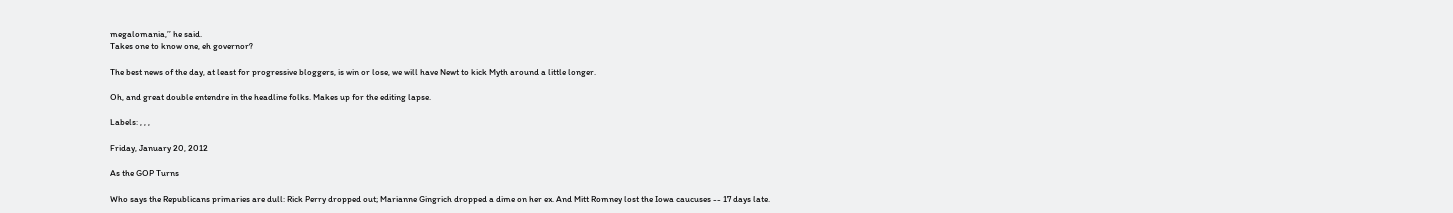megalomania,’’ he said.
Takes one to know one, eh governor?

The best news of the day, at least for progressive bloggers, is win or lose, we will have Newt to kick Myth around a little longer.

Oh, and great double entendre in the headline folks. Makes up for the editing lapse.

Labels: , , ,

Friday, January 20, 2012

As the GOP Turns

Who says the Republicans primaries are dull: Rick Perry dropped out; Marianne Gingrich dropped a dime on her ex. And Mitt Romney lost the Iowa caucuses -- 17 days late.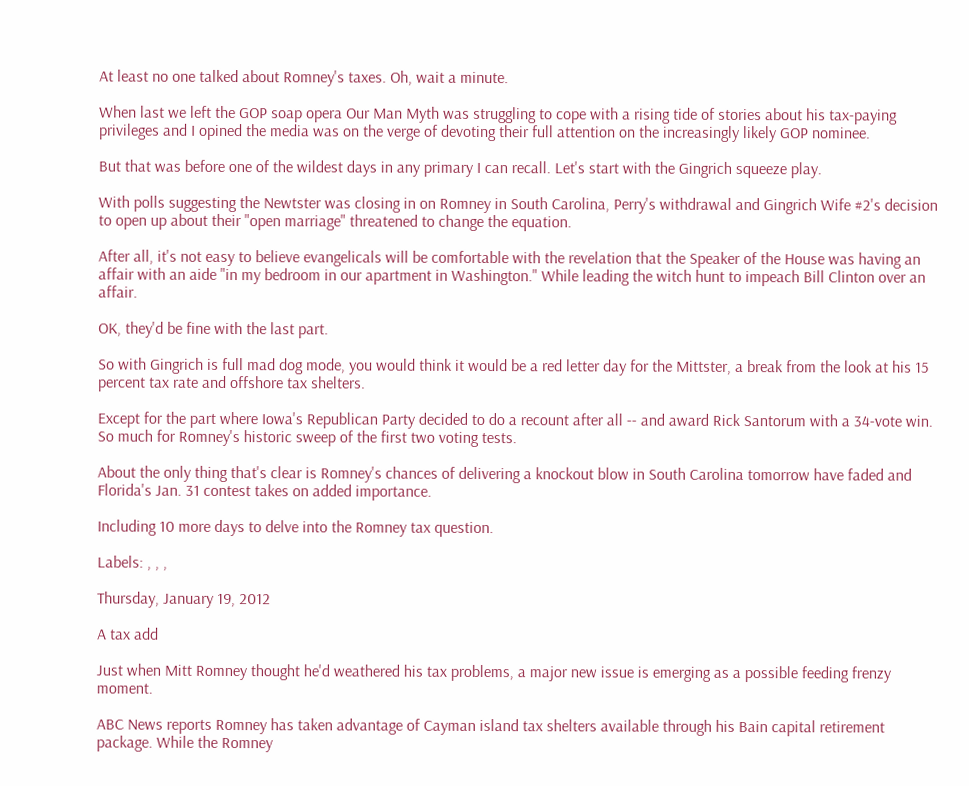At least no one talked about Romney's taxes. Oh, wait a minute.

When last we left the GOP soap opera Our Man Myth was struggling to cope with a rising tide of stories about his tax-paying privileges and I opined the media was on the verge of devoting their full attention on the increasingly likely GOP nominee.

But that was before one of the wildest days in any primary I can recall. Let's start with the Gingrich squeeze play.

With polls suggesting the Newtster was closing in on Romney in South Carolina, Perry's withdrawal and Gingrich Wife #2's decision to open up about their "open marriage" threatened to change the equation.

After all, it's not easy to believe evangelicals will be comfortable with the revelation that the Speaker of the House was having an affair with an aide "in my bedroom in our apartment in Washington." While leading the witch hunt to impeach Bill Clinton over an affair.

OK, they'd be fine with the last part.

So with Gingrich is full mad dog mode, you would think it would be a red letter day for the Mittster, a break from the look at his 15 percent tax rate and offshore tax shelters.

Except for the part where Iowa's Republican Party decided to do a recount after all -- and award Rick Santorum with a 34-vote win. So much for Romney's historic sweep of the first two voting tests.

About the only thing that's clear is Romney's chances of delivering a knockout blow in South Carolina tomorrow have faded and Florida's Jan. 31 contest takes on added importance.

Including 10 more days to delve into the Romney tax question.

Labels: , , ,

Thursday, January 19, 2012

A tax add

Just when Mitt Romney thought he'd weathered his tax problems, a major new issue is emerging as a possible feeding frenzy moment.

ABC News reports Romney has taken advantage of Cayman island tax shelters available through his Bain capital retirement package. While the Romney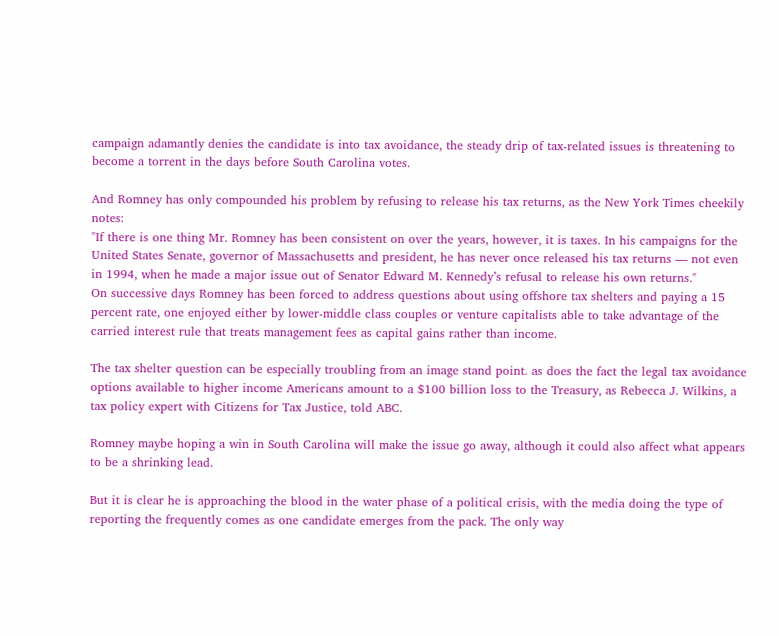campaign adamantly denies the candidate is into tax avoidance, the steady drip of tax-related issues is threatening to become a torrent in the days before South Carolina votes.

And Romney has only compounded his problem by refusing to release his tax returns, as the New York Times cheekily notes:
"If there is one thing Mr. Romney has been consistent on over the years, however, it is taxes. In his campaigns for the United States Senate, governor of Massachusetts and president, he has never once released his tax returns — not even in 1994, when he made a major issue out of Senator Edward M. Kennedy’s refusal to release his own returns."
On successive days Romney has been forced to address questions about using offshore tax shelters and paying a 15 percent rate, one enjoyed either by lower-middle class couples or venture capitalists able to take advantage of the carried interest rule that treats management fees as capital gains rather than income.

The tax shelter question can be especially troubling from an image stand point. as does the fact the legal tax avoidance options available to higher income Americans amount to a $100 billion loss to the Treasury, as Rebecca J. Wilkins, a tax policy expert with Citizens for Tax Justice, told ABC.

Romney maybe hoping a win in South Carolina will make the issue go away, although it could also affect what appears to be a shrinking lead.

But it is clear he is approaching the blood in the water phase of a political crisis, with the media doing the type of reporting the frequently comes as one candidate emerges from the pack. The only way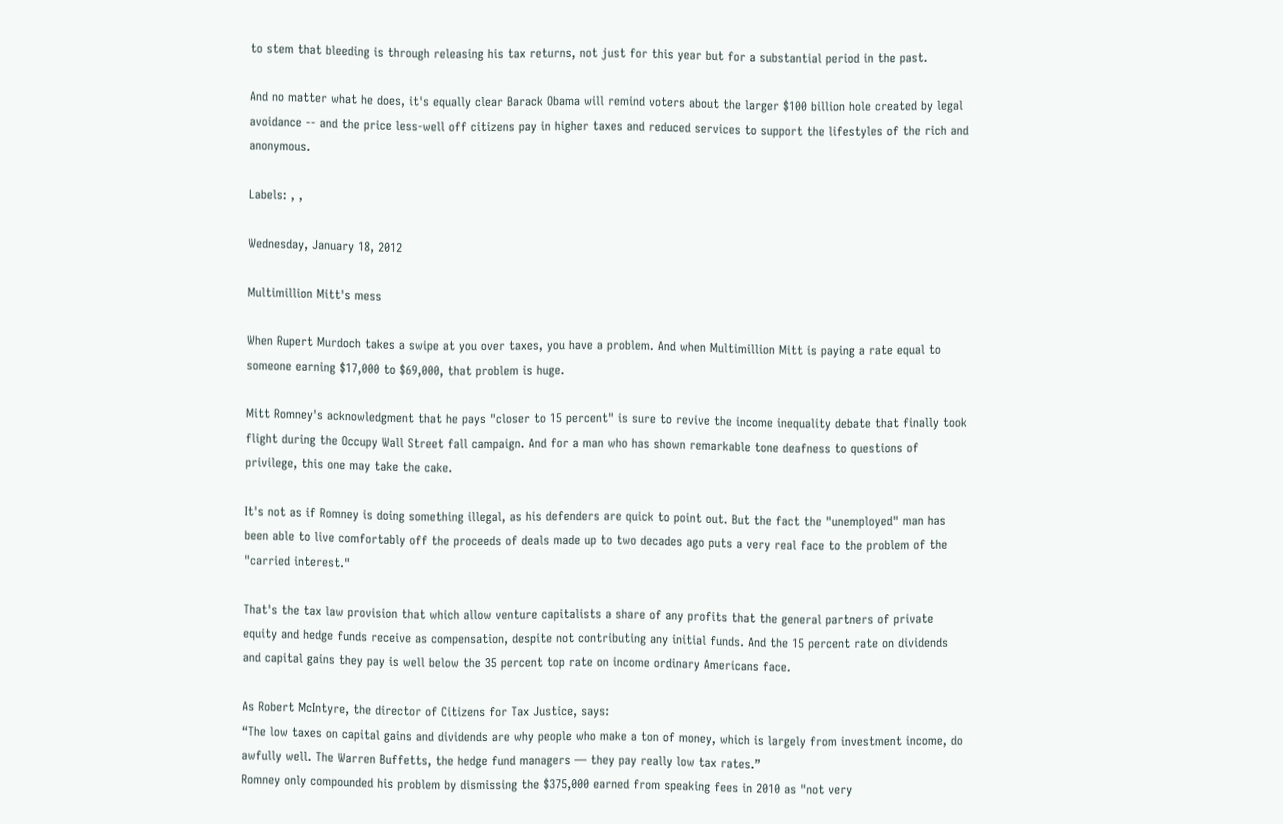to stem that bleeding is through releasing his tax returns, not just for this year but for a substantial period in the past.

And no matter what he does, it's equally clear Barack Obama will remind voters about the larger $100 billion hole created by legal avoidance -- and the price less-well off citizens pay in higher taxes and reduced services to support the lifestyles of the rich and anonymous.

Labels: , ,

Wednesday, January 18, 2012

Multimillion Mitt's mess

When Rupert Murdoch takes a swipe at you over taxes, you have a problem. And when Multimillion Mitt is paying a rate equal to someone earning $17,000 to $69,000, that problem is huge.

Mitt Romney's acknowledgment that he pays "closer to 15 percent" is sure to revive the income inequality debate that finally took flight during the Occupy Wall Street fall campaign. And for a man who has shown remarkable tone deafness to questions of privilege, this one may take the cake.

It's not as if Romney is doing something illegal, as his defenders are quick to point out. But the fact the "unemployed" man has been able to live comfortably off the proceeds of deals made up to two decades ago puts a very real face to the problem of the "carried interest."

That's the tax law provision that which allow venture capitalists a share of any profits that the general partners of private equity and hedge funds receive as compensation, despite not contributing any initial funds. And the 15 percent rate on dividends and capital gains they pay is well below the 35 percent top rate on income ordinary Americans face.

As Robert McIntyre, the director of Citizens for Tax Justice, says:
“The low taxes on capital gains and dividends are why people who make a ton of money, which is largely from investment income, do awfully well. The Warren Buffetts, the hedge fund managers — they pay really low tax rates.”
Romney only compounded his problem by dismissing the $375,000 earned from speaking fees in 2010 as "not very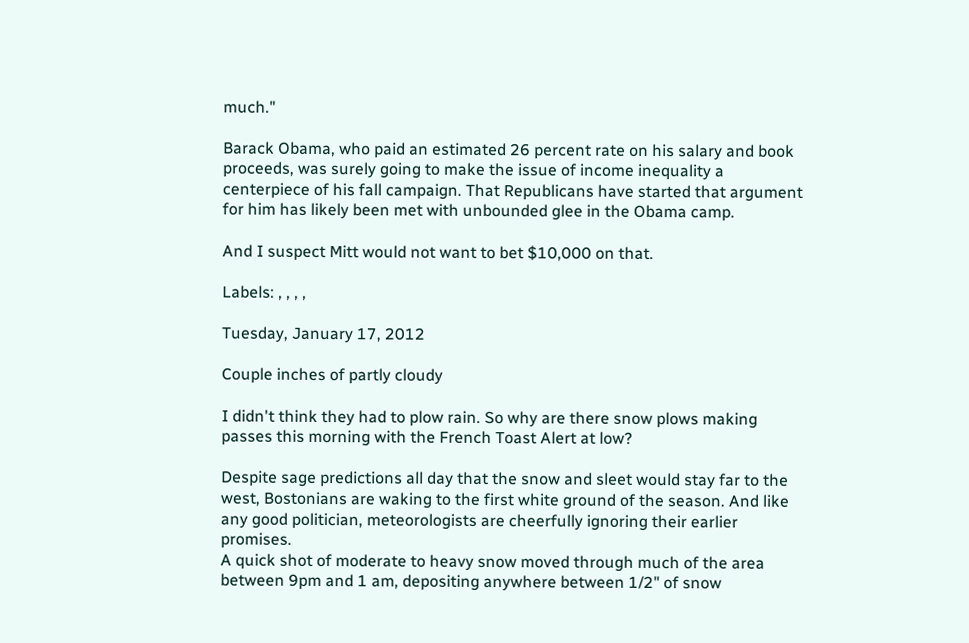much."

Barack Obama, who paid an estimated 26 percent rate on his salary and book proceeds, was surely going to make the issue of income inequality a centerpiece of his fall campaign. That Republicans have started that argument for him has likely been met with unbounded glee in the Obama camp.

And I suspect Mitt would not want to bet $10,000 on that.

Labels: , , , ,

Tuesday, January 17, 2012

Couple inches of partly cloudy

I didn't think they had to plow rain. So why are there snow plows making passes this morning with the French Toast Alert at low?

Despite sage predictions all day that the snow and sleet would stay far to the west, Bostonians are waking to the first white ground of the season. And like any good politician, meteorologists are cheerfully ignoring their earlier promises.
A quick shot of moderate to heavy snow moved through much of the area between 9pm and 1 am, depositing anywhere between 1/2" of snow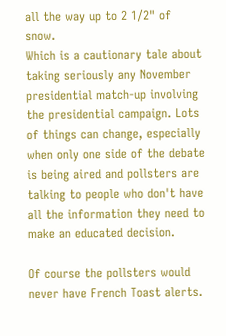all the way up to 2 1/2" of snow.
Which is a cautionary tale about taking seriously any November presidential match-up involving the presidential campaign. Lots of things can change, especially when only one side of the debate is being aired and pollsters are talking to people who don't have all the information they need to make an educated decision.

Of course the pollsters would never have French Toast alerts.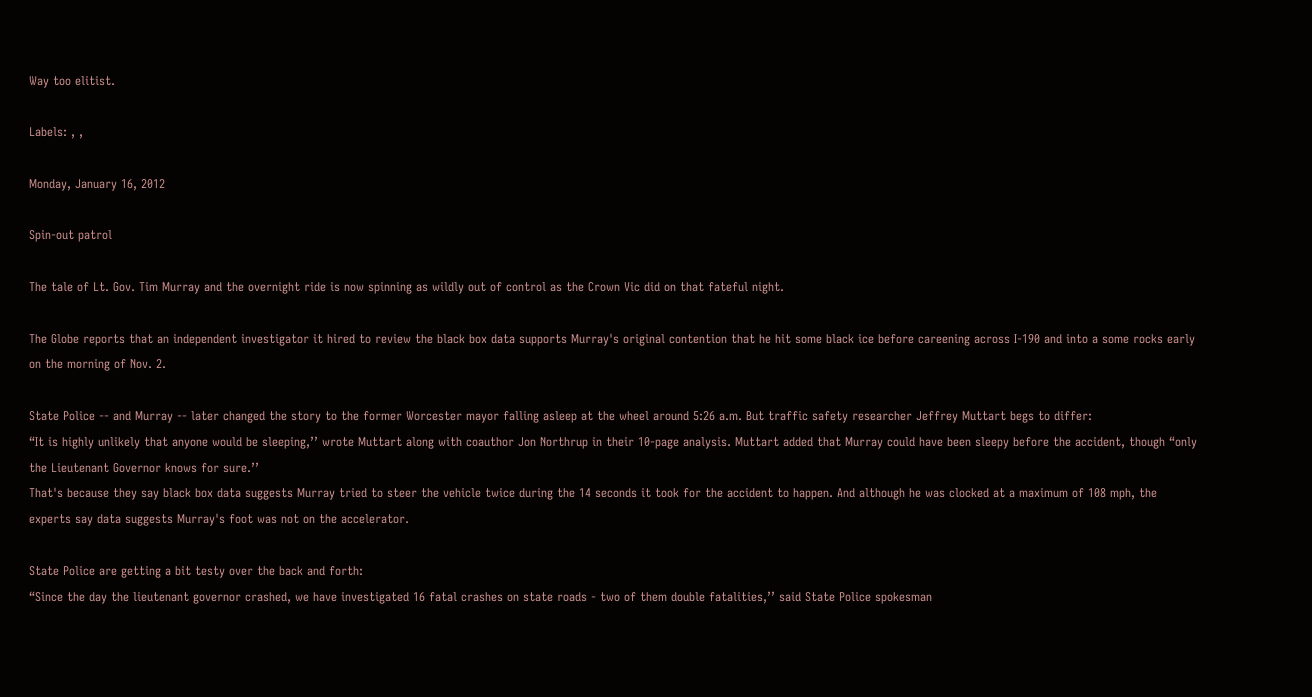Way too elitist.

Labels: , ,

Monday, January 16, 2012

Spin-out patrol

The tale of Lt. Gov. Tim Murray and the overnight ride is now spinning as wildly out of control as the Crown Vic did on that fateful night.

The Globe reports that an independent investigator it hired to review the black box data supports Murray's original contention that he hit some black ice before careening across I-190 and into a some rocks early on the morning of Nov. 2.

State Police -- and Murray -- later changed the story to the former Worcester mayor falling asleep at the wheel around 5:26 a.m. But traffic safety researcher Jeffrey Muttart begs to differ:
“It is highly unlikely that anyone would be sleeping,’’ wrote Muttart along with coauthor Jon Northrup in their 10-page analysis. Muttart added that Murray could have been sleepy before the accident, though “only the Lieutenant Governor knows for sure.’’
That's because they say black box data suggests Murray tried to steer the vehicle twice during the 14 seconds it took for the accident to happen. And although he was clocked at a maximum of 108 mph, the experts say data suggests Murray's foot was not on the accelerator.

State Police are getting a bit testy over the back and forth:
“Since the day the lieutenant governor crashed, we have investigated 16 fatal crashes on state roads - two of them double fatalities,’’ said State Police spokesman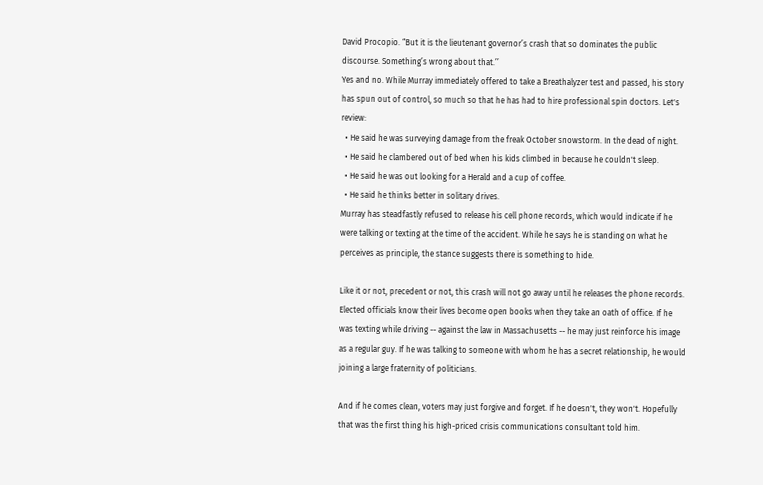David Procopio. “But it is the lieutenant governor’s crash that so dominates the public discourse. Something’s wrong about that.’’
Yes and no. While Murray immediately offered to take a Breathalyzer test and passed, his story has spun out of control, so much so that he has had to hire professional spin doctors. Let's review:
  • He said he was surveying damage from the freak October snowstorm. In the dead of night.
  • He said he clambered out of bed when his kids climbed in because he couldn't sleep.
  • He said he was out looking for a Herald and a cup of coffee.
  • He said he thinks better in solitary drives.
Murray has steadfastly refused to release his cell phone records, which would indicate if he were talking or texting at the time of the accident. While he says he is standing on what he perceives as principle, the stance suggests there is something to hide.

Like it or not, precedent or not, this crash will not go away until he releases the phone records. Elected officials know their lives become open books when they take an oath of office. If he was texting while driving -- against the law in Massachusetts -- he may just reinforce his image as a regular guy. If he was talking to someone with whom he has a secret relationship, he would joining a large fraternity of politicians.

And if he comes clean, voters may just forgive and forget. If he doesn't, they won't. Hopefully that was the first thing his high-priced crisis communications consultant told him.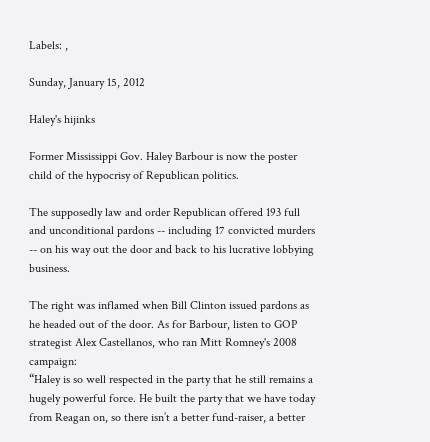Labels: ,

Sunday, January 15, 2012

Haley's hijinks

Former Mississippi Gov. Haley Barbour is now the poster child of the hypocrisy of Republican politics.

The supposedly law and order Republican offered 193 full and unconditional pardons -- including 17 convicted murders -- on his way out the door and back to his lucrative lobbying business.

The right was inflamed when Bill Clinton issued pardons as he headed out of the door. As for Barbour, listen to GOP strategist Alex Castellanos, who ran Mitt Romney's 2008 campaign:
“Haley is so well respected in the party that he still remains a hugely powerful force. He built the party that we have today from Reagan on, so there isn’t a better fund-raiser, a better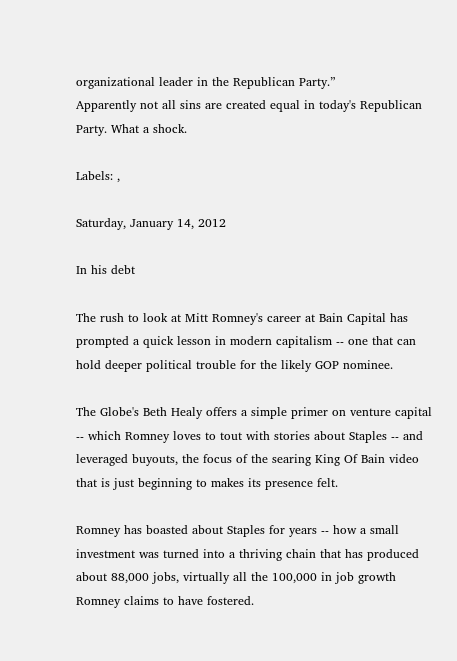organizational leader in the Republican Party.”
Apparently not all sins are created equal in today's Republican Party. What a shock.

Labels: ,

Saturday, January 14, 2012

In his debt

The rush to look at Mitt Romney's career at Bain Capital has prompted a quick lesson in modern capitalism -- one that can hold deeper political trouble for the likely GOP nominee.

The Globe's Beth Healy offers a simple primer on venture capital -- which Romney loves to tout with stories about Staples -- and leveraged buyouts, the focus of the searing King Of Bain video that is just beginning to makes its presence felt.

Romney has boasted about Staples for years -- how a small investment was turned into a thriving chain that has produced about 88,000 jobs, virtually all the 100,000 in job growth Romney claims to have fostered.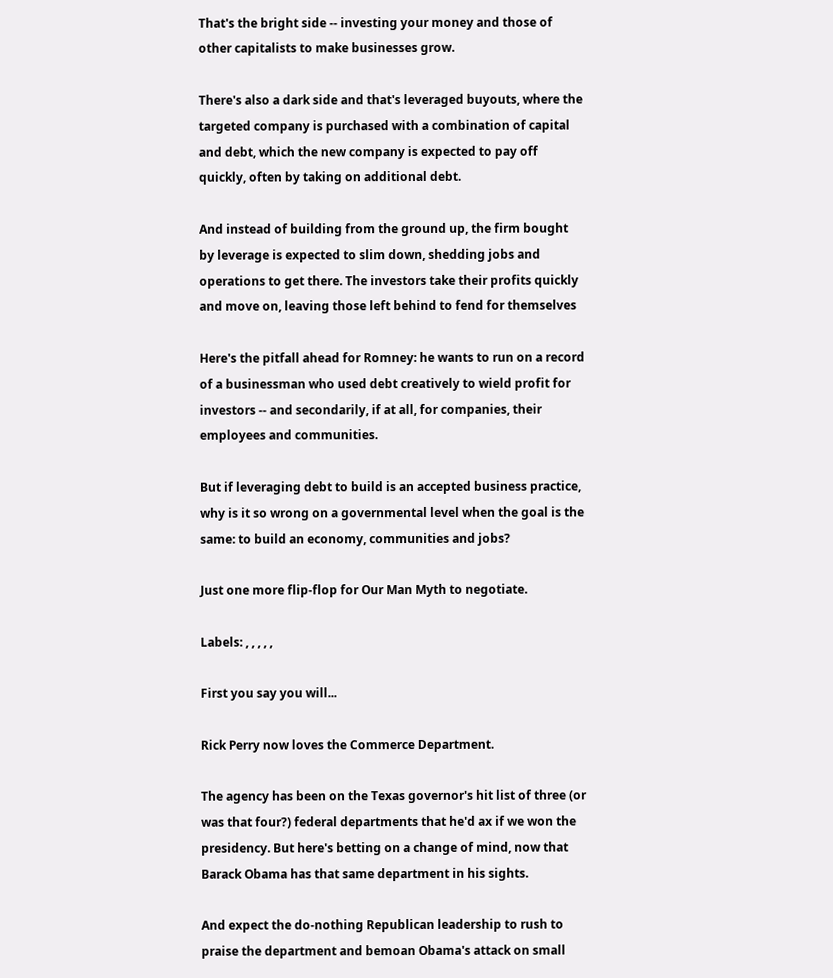That's the bright side -- investing your money and those of other capitalists to make businesses grow.

There's also a dark side and that's leveraged buyouts, where the targeted company is purchased with a combination of capital and debt, which the new company is expected to pay off quickly, often by taking on additional debt.

And instead of building from the ground up, the firm bought by leverage is expected to slim down, shedding jobs and operations to get there. The investors take their profits quickly and move on, leaving those left behind to fend for themselves

Here's the pitfall ahead for Romney: he wants to run on a record of a businessman who used debt creatively to wield profit for investors -- and secondarily, if at all, for companies, their employees and communities.

But if leveraging debt to build is an accepted business practice, why is it so wrong on a governmental level when the goal is the same: to build an economy, communities and jobs?

Just one more flip-flop for Our Man Myth to negotiate.

Labels: , , , , ,

First you say you will...

Rick Perry now loves the Commerce Department.

The agency has been on the Texas governor's hit list of three (or was that four?) federal departments that he'd ax if we won the presidency. But here's betting on a change of mind, now that Barack Obama has that same department in his sights.

And expect the do-nothing Republican leadership to rush to praise the department and bemoan Obama's attack on small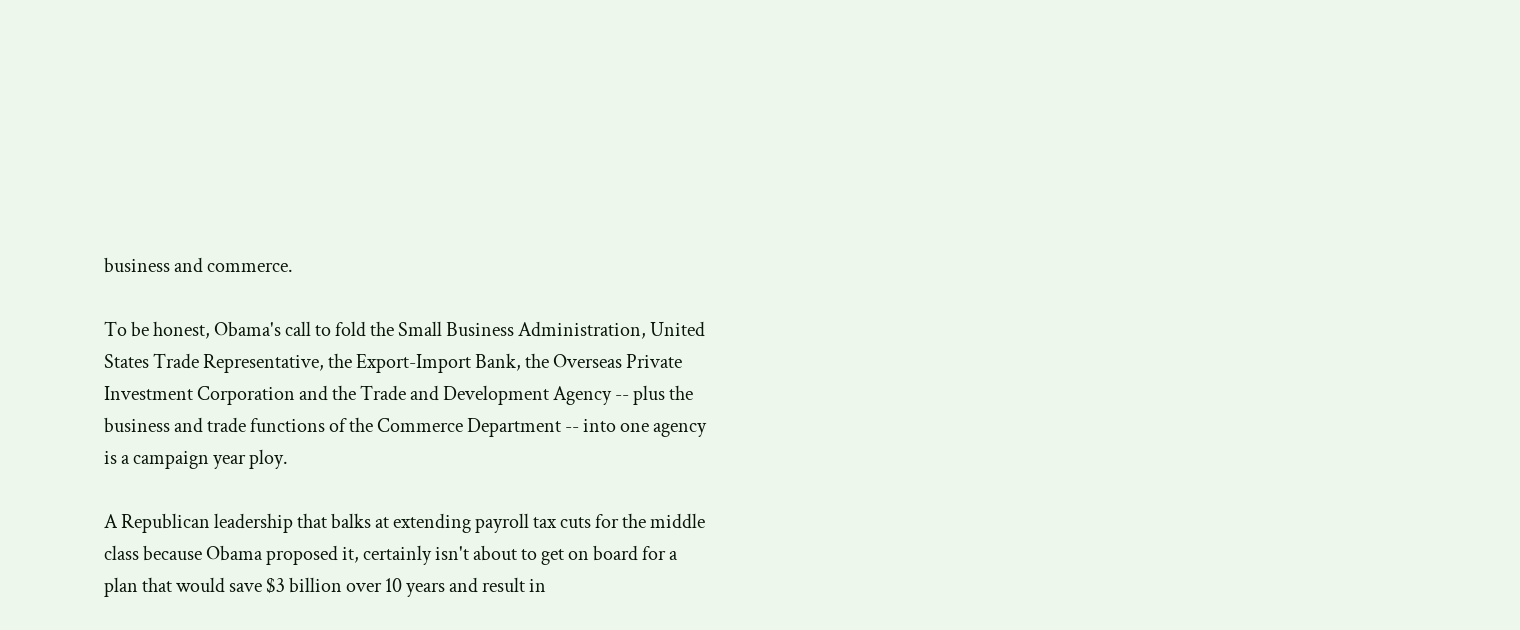business and commerce.

To be honest, Obama's call to fold the Small Business Administration, United States Trade Representative, the Export-Import Bank, the Overseas Private Investment Corporation and the Trade and Development Agency -- plus the business and trade functions of the Commerce Department -- into one agency is a campaign year ploy.

A Republican leadership that balks at extending payroll tax cuts for the middle class because Obama proposed it, certainly isn't about to get on board for a plan that would save $3 billion over 10 years and result in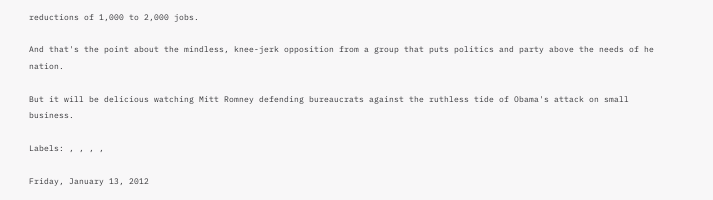reductions of 1,000 to 2,000 jobs.

And that's the point about the mindless, knee-jerk opposition from a group that puts politics and party above the needs of he nation.

But it will be delicious watching Mitt Romney defending bureaucrats against the ruthless tide of Obama's attack on small business.

Labels: , , , ,

Friday, January 13, 2012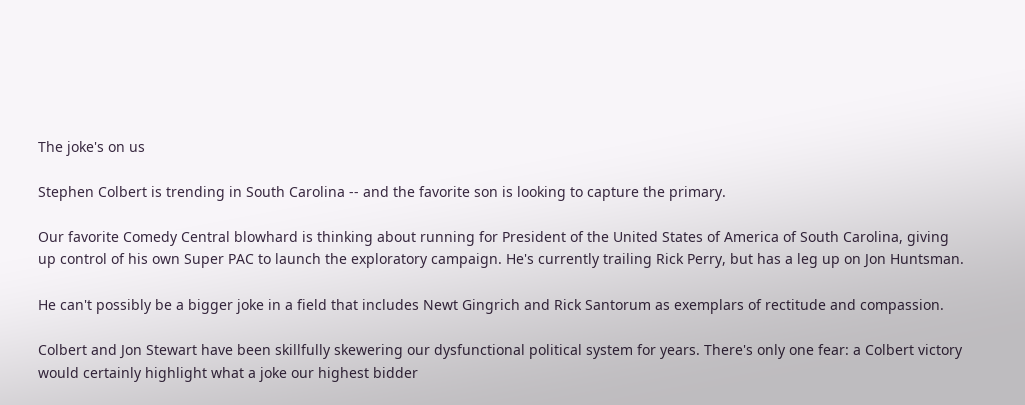The joke's on us

Stephen Colbert is trending in South Carolina -- and the favorite son is looking to capture the primary.

Our favorite Comedy Central blowhard is thinking about running for President of the United States of America of South Carolina, giving up control of his own Super PAC to launch the exploratory campaign. He's currently trailing Rick Perry, but has a leg up on Jon Huntsman.

He can't possibly be a bigger joke in a field that includes Newt Gingrich and Rick Santorum as exemplars of rectitude and compassion.

Colbert and Jon Stewart have been skillfully skewering our dysfunctional political system for years. There's only one fear: a Colbert victory would certainly highlight what a joke our highest bidder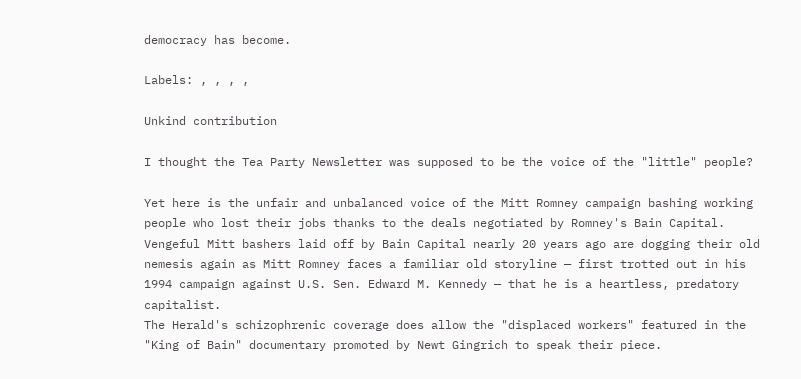democracy has become.

Labels: , , , ,

Unkind contribution

I thought the Tea Party Newsletter was supposed to be the voice of the "little" people?

Yet here is the unfair and unbalanced voice of the Mitt Romney campaign bashing working people who lost their jobs thanks to the deals negotiated by Romney's Bain Capital.
Vengeful Mitt bashers laid off by Bain Capital nearly 20 years ago are dogging their old nemesis again as Mitt Romney faces a familiar old storyline — first trotted out in his 1994 campaign against U.S. Sen. Edward M. Kennedy — that he is a heartless, predatory capitalist.
The Herald's schizophrenic coverage does allow the "displaced workers" featured in the "King of Bain" documentary promoted by Newt Gingrich to speak their piece.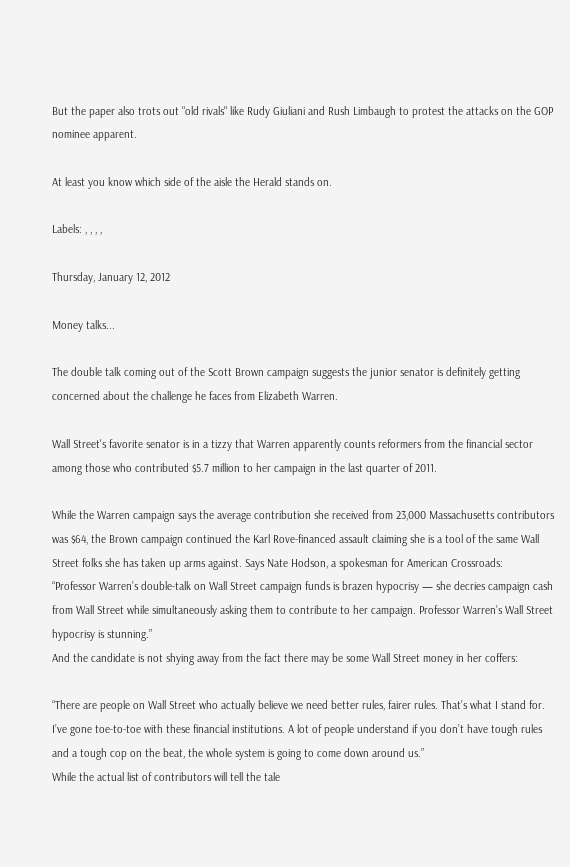But the paper also trots out "old rivals" like Rudy Giuliani and Rush Limbaugh to protest the attacks on the GOP nominee apparent.

At least you know which side of the aisle the Herald stands on.

Labels: , , , ,

Thursday, January 12, 2012

Money talks...

The double talk coming out of the Scott Brown campaign suggests the junior senator is definitely getting concerned about the challenge he faces from Elizabeth Warren.

Wall Street's favorite senator is in a tizzy that Warren apparently counts reformers from the financial sector among those who contributed $5.7 million to her campaign in the last quarter of 2011.

While the Warren campaign says the average contribution she received from 23,000 Massachusetts contributors was $64, the Brown campaign continued the Karl Rove-financed assault claiming she is a tool of the same Wall Street folks she has taken up arms against. Says Nate Hodson, a spokesman for American Crossroads:
“Professor Warren’s double-talk on Wall Street campaign funds is brazen hypocrisy — she decries campaign cash from Wall Street while simultaneously asking them to contribute to her campaign. Professor Warren’s Wall Street hypocrisy is stunning.”
And the candidate is not shying away from the fact there may be some Wall Street money in her coffers:

“There are people on Wall Street who actually believe we need better rules, fairer rules. That’s what I stand for. I’ve gone toe-to-toe with these financial institutions. A lot of people understand if you don’t have tough rules and a tough cop on the beat, the whole system is going to come down around us.”
While the actual list of contributors will tell the tale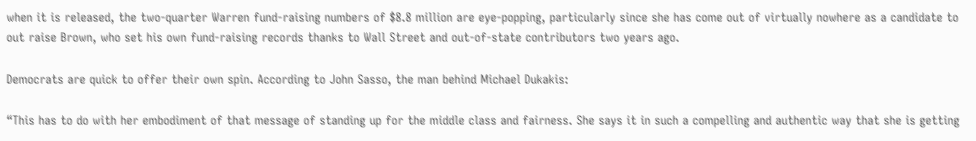when it is released, the two-quarter Warren fund-raising numbers of $8.8 million are eye-popping, particularly since she has come out of virtually nowhere as a candidate to out raise Brown, who set his own fund-raising records thanks to Wall Street and out-of-state contributors two years ago.

Democrats are quick to offer their own spin. According to John Sasso, the man behind Michael Dukakis:

“This has to do with her embodiment of that message of standing up for the middle class and fairness. She says it in such a compelling and authentic way that she is getting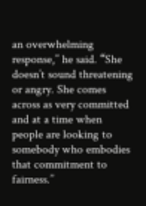an overwhelming response,’’ he said. “She doesn’t sound threatening or angry. She comes across as very committed and at a time when people are looking to somebody who embodies that commitment to fairness.’’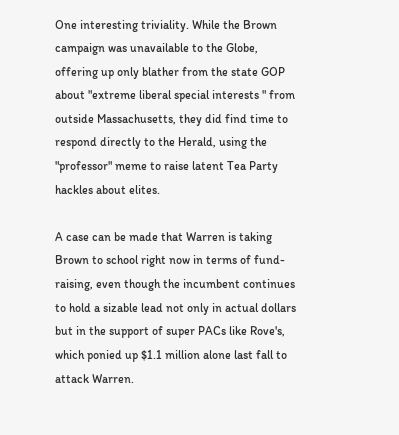One interesting triviality. While the Brown campaign was unavailable to the Globe, offering up only blather from the state GOP about "extreme liberal special interests " from outside Massachusetts, they did find time to respond directly to the Herald, using the "professor" meme to raise latent Tea Party hackles about elites.

A case can be made that Warren is taking Brown to school right now in terms of fund-raising, even though the incumbent continues to hold a sizable lead not only in actual dollars but in the support of super PACs like Rove's, which ponied up $1.1 million alone last fall to attack Warren.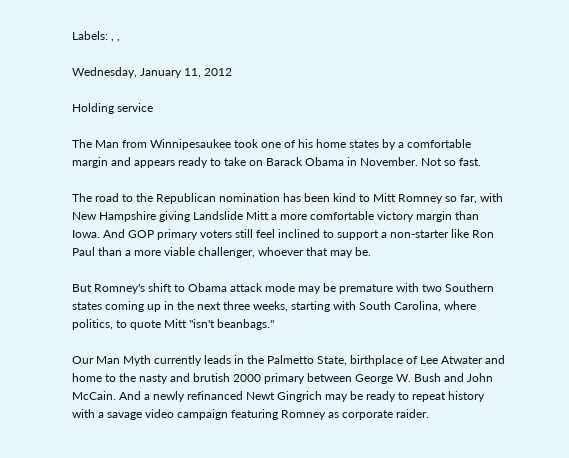Labels: , ,

Wednesday, January 11, 2012

Holding service

The Man from Winnipesaukee took one of his home states by a comfortable margin and appears ready to take on Barack Obama in November. Not so fast.

The road to the Republican nomination has been kind to Mitt Romney so far, with New Hampshire giving Landslide Mitt a more comfortable victory margin than Iowa. And GOP primary voters still feel inclined to support a non-starter like Ron Paul than a more viable challenger, whoever that may be.

But Romney's shift to Obama attack mode may be premature with two Southern states coming up in the next three weeks, starting with South Carolina, where politics, to quote Mitt "isn't beanbags."

Our Man Myth currently leads in the Palmetto State, birthplace of Lee Atwater and home to the nasty and brutish 2000 primary between George W. Bush and John McCain. And a newly refinanced Newt Gingrich may be ready to repeat history with a savage video campaign featuring Romney as corporate raider.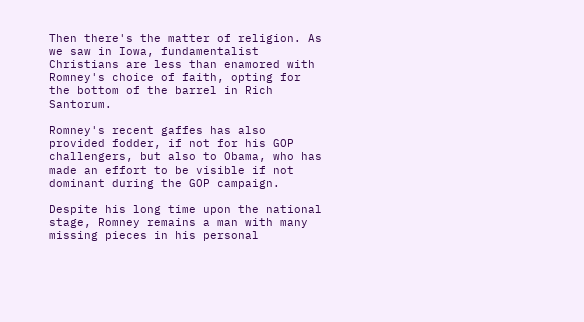Then there's the matter of religion. As we saw in Iowa, fundamentalist Christians are less than enamored with Romney's choice of faith, opting for the bottom of the barrel in Rich Santorum.

Romney's recent gaffes has also provided fodder, if not for his GOP challengers, but also to Obama, who has made an effort to be visible if not dominant during the GOP campaign.

Despite his long time upon the national stage, Romney remains a man with many missing pieces in his personal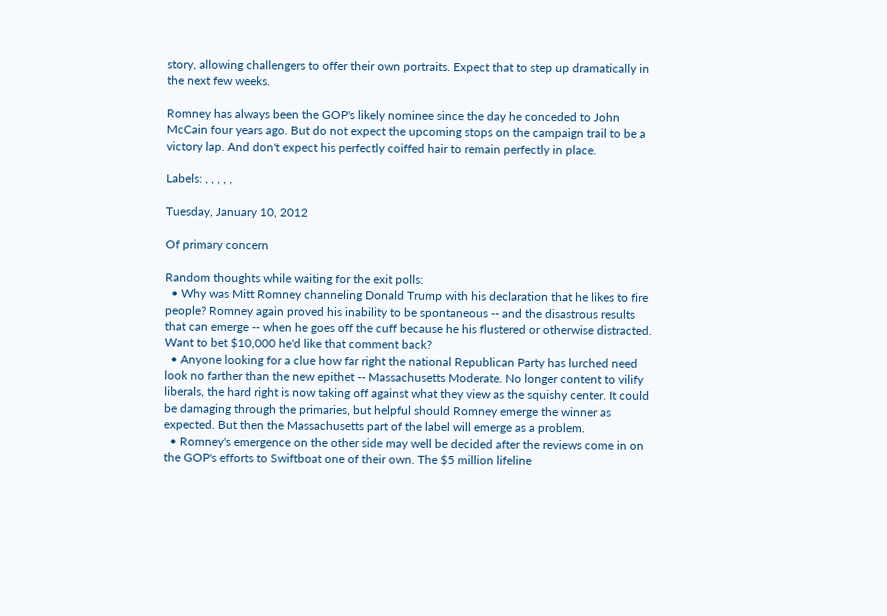story, allowing challengers to offer their own portraits. Expect that to step up dramatically in the next few weeks.

Romney has always been the GOP's likely nominee since the day he conceded to John McCain four years ago. But do not expect the upcoming stops on the campaign trail to be a victory lap. And don't expect his perfectly coiffed hair to remain perfectly in place.

Labels: , , , , ,

Tuesday, January 10, 2012

Of primary concern

Random thoughts while waiting for the exit polls:
  • Why was Mitt Romney channeling Donald Trump with his declaration that he likes to fire people? Romney again proved his inability to be spontaneous -- and the disastrous results that can emerge -- when he goes off the cuff because he his flustered or otherwise distracted. Want to bet $10,000 he'd like that comment back?
  • Anyone looking for a clue how far right the national Republican Party has lurched need look no farther than the new epithet -- Massachusetts Moderate. No longer content to vilify liberals, the hard right is now taking off against what they view as the squishy center. It could be damaging through the primaries, but helpful should Romney emerge the winner as expected. But then the Massachusetts part of the label will emerge as a problem.
  • Romney's emergence on the other side may well be decided after the reviews come in on the GOP's efforts to Swiftboat one of their own. The $5 million lifeline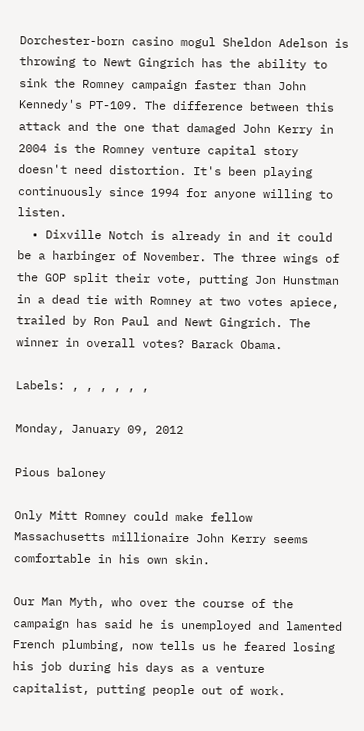Dorchester-born casino mogul Sheldon Adelson is throwing to Newt Gingrich has the ability to sink the Romney campaign faster than John Kennedy's PT-109. The difference between this attack and the one that damaged John Kerry in 2004 is the Romney venture capital story doesn't need distortion. It's been playing continuously since 1994 for anyone willing to listen.
  • Dixville Notch is already in and it could be a harbinger of November. The three wings of the GOP split their vote, putting Jon Hunstman in a dead tie with Romney at two votes apiece, trailed by Ron Paul and Newt Gingrich. The winner in overall votes? Barack Obama.

Labels: , , , , , ,

Monday, January 09, 2012

Pious baloney

Only Mitt Romney could make fellow Massachusetts millionaire John Kerry seems comfortable in his own skin.

Our Man Myth, who over the course of the campaign has said he is unemployed and lamented French plumbing, now tells us he feared losing his job during his days as a venture capitalist, putting people out of work.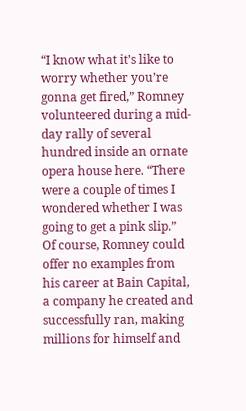“I know what it’s like to worry whether you’re gonna get fired,” Romney volunteered during a mid-day rally of several hundred inside an ornate opera house here. “There were a couple of times I wondered whether I was going to get a pink slip.”
Of course, Romney could offer no examples from his career at Bain Capital, a company he created and successfully ran, making millions for himself and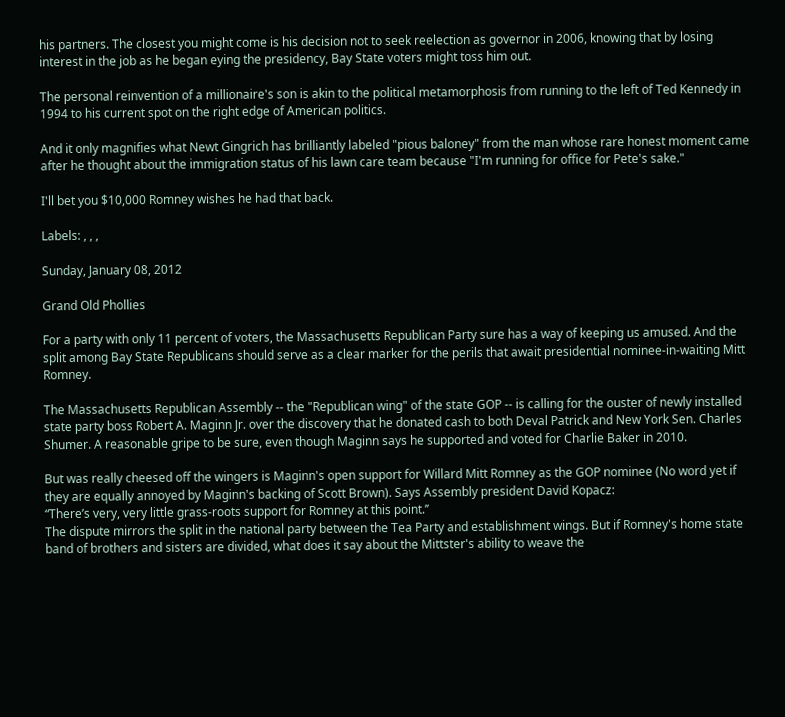his partners. The closest you might come is his decision not to seek reelection as governor in 2006, knowing that by losing interest in the job as he began eying the presidency, Bay State voters might toss him out.

The personal reinvention of a millionaire's son is akin to the political metamorphosis from running to the left of Ted Kennedy in 1994 to his current spot on the right edge of American politics.

And it only magnifies what Newt Gingrich has brilliantly labeled "pious baloney" from the man whose rare honest moment came after he thought about the immigration status of his lawn care team because "I'm running for office for Pete's sake."

I'll bet you $10,000 Romney wishes he had that back.

Labels: , , ,

Sunday, January 08, 2012

Grand Old Phollies

For a party with only 11 percent of voters, the Massachusetts Republican Party sure has a way of keeping us amused. And the split among Bay State Republicans should serve as a clear marker for the perils that await presidential nominee-in-waiting Mitt Romney.

The Massachusetts Republican Assembly -- the "Republican wing" of the state GOP -- is calling for the ouster of newly installed state party boss Robert A. Maginn Jr. over the discovery that he donated cash to both Deval Patrick and New York Sen. Charles Shumer. A reasonable gripe to be sure, even though Maginn says he supported and voted for Charlie Baker in 2010.

But was really cheesed off the wingers is Maginn's open support for Willard Mitt Romney as the GOP nominee (No word yet if they are equally annoyed by Maginn's backing of Scott Brown). Says Assembly president David Kopacz:
“There’s very, very little grass-roots support for Romney at this point.’’
The dispute mirrors the split in the national party between the Tea Party and establishment wings. But if Romney's home state band of brothers and sisters are divided, what does it say about the Mittster's ability to weave the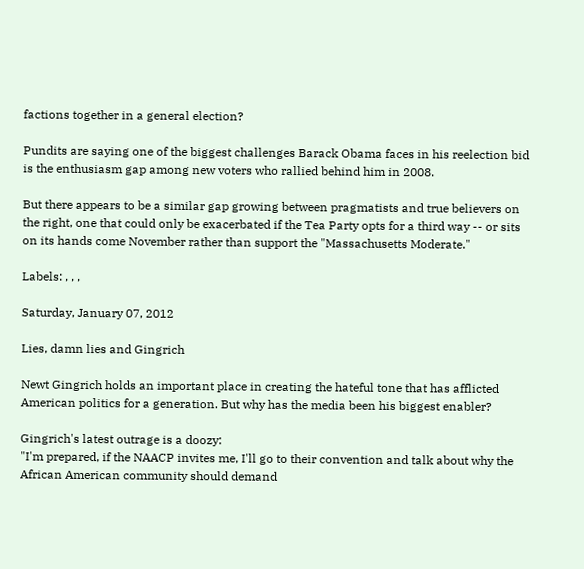factions together in a general election?

Pundits are saying one of the biggest challenges Barack Obama faces in his reelection bid is the enthusiasm gap among new voters who rallied behind him in 2008.

But there appears to be a similar gap growing between pragmatists and true believers on the right, one that could only be exacerbated if the Tea Party opts for a third way -- or sits on its hands come November rather than support the "Massachusetts Moderate."

Labels: , , ,

Saturday, January 07, 2012

Lies, damn lies and Gingrich

Newt Gingrich holds an important place in creating the hateful tone that has afflicted American politics for a generation. But why has the media been his biggest enabler?

Gingrich's latest outrage is a doozy:
"I'm prepared, if the NAACP invites me, I'll go to their convention and talk about why the African American community should demand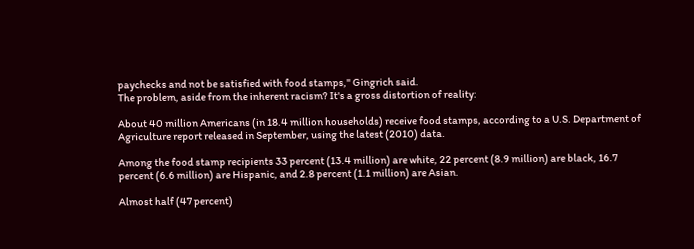paychecks and not be satisfied with food stamps," Gingrich said.
The problem, aside from the inherent racism? It's a gross distortion of reality:

About 40 million Americans (in 18.4 million households) receive food stamps, according to a U.S. Department of Agriculture report released in September, using the latest (2010) data.

Among the food stamp recipients 33 percent (13.4 million) are white, 22 percent (8.9 million) are black, 16.7 percent (6.6 million) are Hispanic, and 2.8 percent (1.1 million) are Asian.

Almost half (47 percent)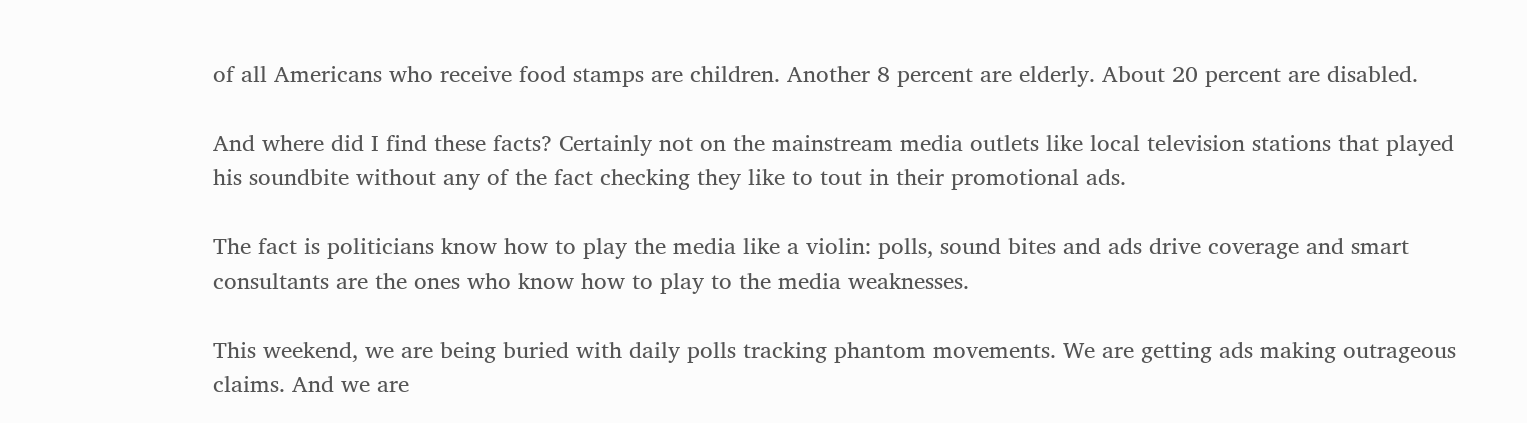of all Americans who receive food stamps are children. Another 8 percent are elderly. About 20 percent are disabled.

And where did I find these facts? Certainly not on the mainstream media outlets like local television stations that played his soundbite without any of the fact checking they like to tout in their promotional ads.

The fact is politicians know how to play the media like a violin: polls, sound bites and ads drive coverage and smart consultants are the ones who know how to play to the media weaknesses.

This weekend, we are being buried with daily polls tracking phantom movements. We are getting ads making outrageous claims. And we are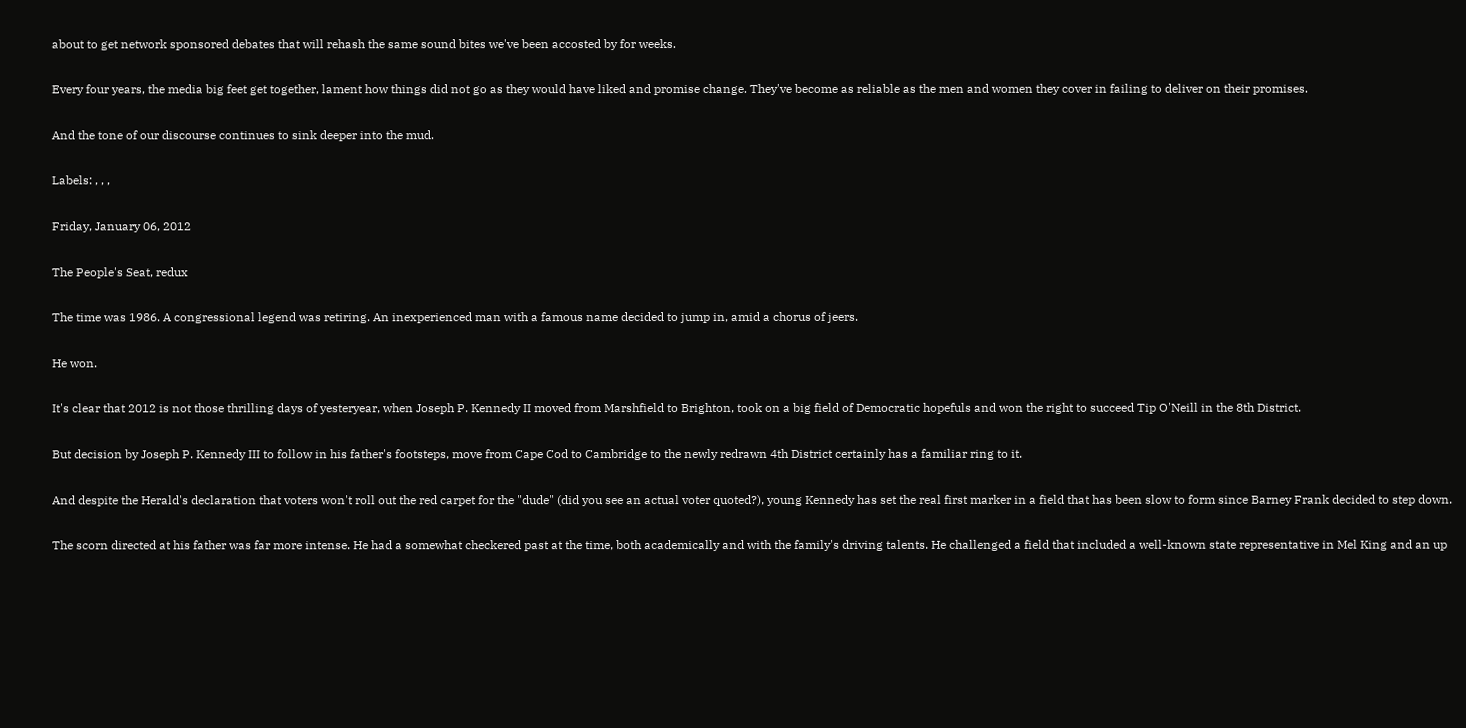about to get network sponsored debates that will rehash the same sound bites we've been accosted by for weeks.

Every four years, the media big feet get together, lament how things did not go as they would have liked and promise change. They've become as reliable as the men and women they cover in failing to deliver on their promises.

And the tone of our discourse continues to sink deeper into the mud.

Labels: , , ,

Friday, January 06, 2012

The People's Seat, redux

The time was 1986. A congressional legend was retiring. An inexperienced man with a famous name decided to jump in, amid a chorus of jeers.

He won.

It's clear that 2012 is not those thrilling days of yesteryear, when Joseph P. Kennedy II moved from Marshfield to Brighton, took on a big field of Democratic hopefuls and won the right to succeed Tip O'Neill in the 8th District.

But decision by Joseph P. Kennedy III to follow in his father's footsteps, move from Cape Cod to Cambridge to the newly redrawn 4th District certainly has a familiar ring to it.

And despite the Herald's declaration that voters won't roll out the red carpet for the "dude" (did you see an actual voter quoted?), young Kennedy has set the real first marker in a field that has been slow to form since Barney Frank decided to step down.

The scorn directed at his father was far more intense. He had a somewhat checkered past at the time, both academically and with the family's driving talents. He challenged a field that included a well-known state representative in Mel King and an up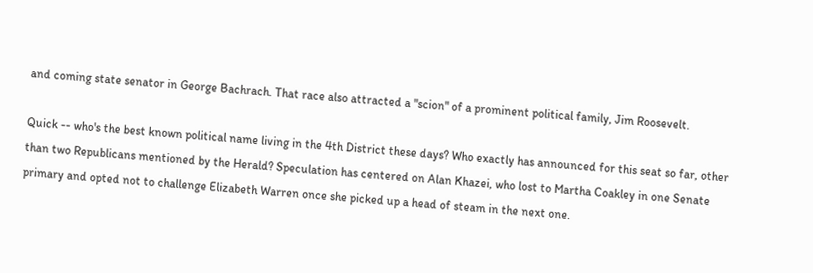and coming state senator in George Bachrach. That race also attracted a "scion" of a prominent political family, Jim Roosevelt.

Quick -- who's the best known political name living in the 4th District these days? Who exactly has announced for this seat so far, other than two Republicans mentioned by the Herald? Speculation has centered on Alan Khazei, who lost to Martha Coakley in one Senate primary and opted not to challenge Elizabeth Warren once she picked up a head of steam in the next one.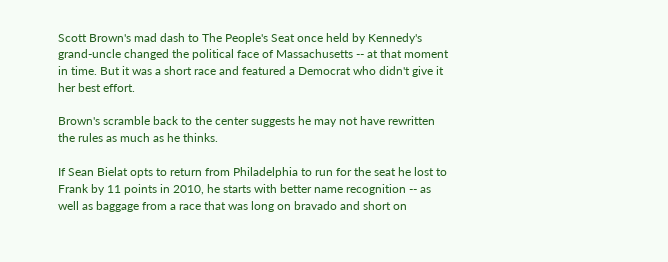Scott Brown's mad dash to The People's Seat once held by Kennedy's grand-uncle changed the political face of Massachusetts -- at that moment in time. But it was a short race and featured a Democrat who didn't give it her best effort.

Brown's scramble back to the center suggests he may not have rewritten the rules as much as he thinks.

If Sean Bielat opts to return from Philadelphia to run for the seat he lost to Frank by 11 points in 2010, he starts with better name recognition -- as well as baggage from a race that was long on bravado and short on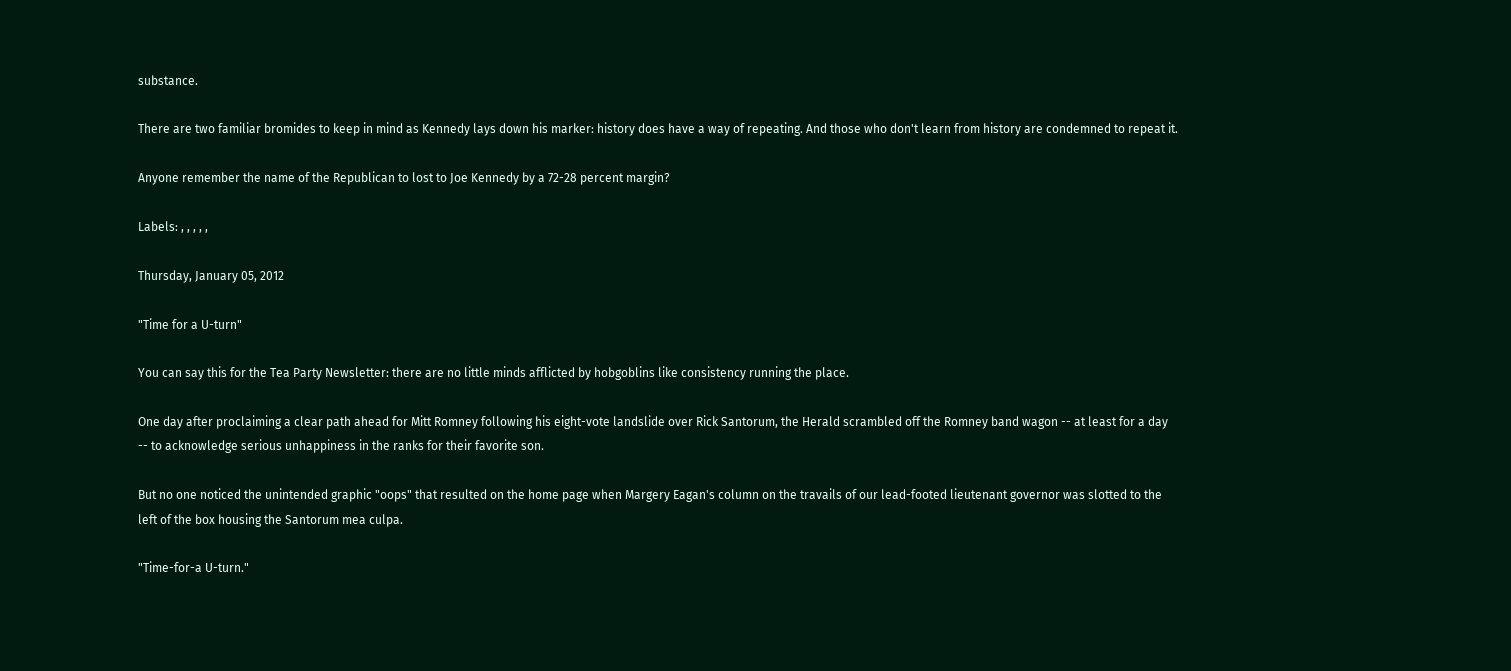substance.

There are two familiar bromides to keep in mind as Kennedy lays down his marker: history does have a way of repeating. And those who don't learn from history are condemned to repeat it.

Anyone remember the name of the Republican to lost to Joe Kennedy by a 72-28 percent margin?

Labels: , , , , ,

Thursday, January 05, 2012

"Time for a U-turn"

You can say this for the Tea Party Newsletter: there are no little minds afflicted by hobgoblins like consistency running the place.

One day after proclaiming a clear path ahead for Mitt Romney following his eight-vote landslide over Rick Santorum, the Herald scrambled off the Romney band wagon -- at least for a day -- to acknowledge serious unhappiness in the ranks for their favorite son.

But no one noticed the unintended graphic "oops" that resulted on the home page when Margery Eagan's column on the travails of our lead-footed lieutenant governor was slotted to the left of the box housing the Santorum mea culpa.

"Time-for-a U-turn."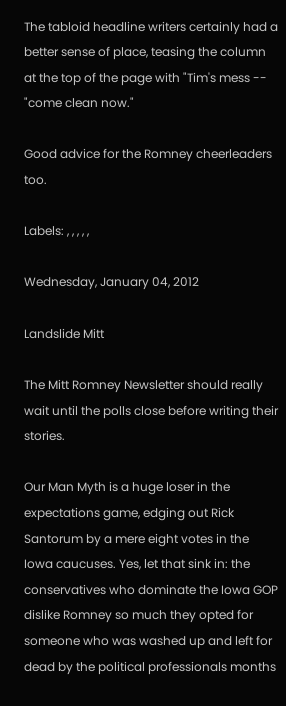The tabloid headline writers certainly had a better sense of place, teasing the column at the top of the page with "Tim's mess -- "come clean now."

Good advice for the Romney cheerleaders too.

Labels: , , , , ,

Wednesday, January 04, 2012

Landslide Mitt

The Mitt Romney Newsletter should really wait until the polls close before writing their stories.

Our Man Myth is a huge loser in the expectations game, edging out Rick Santorum by a mere eight votes in the Iowa caucuses. Yes, let that sink in: the conservatives who dominate the Iowa GOP dislike Romney so much they opted for someone who was washed up and left for dead by the political professionals months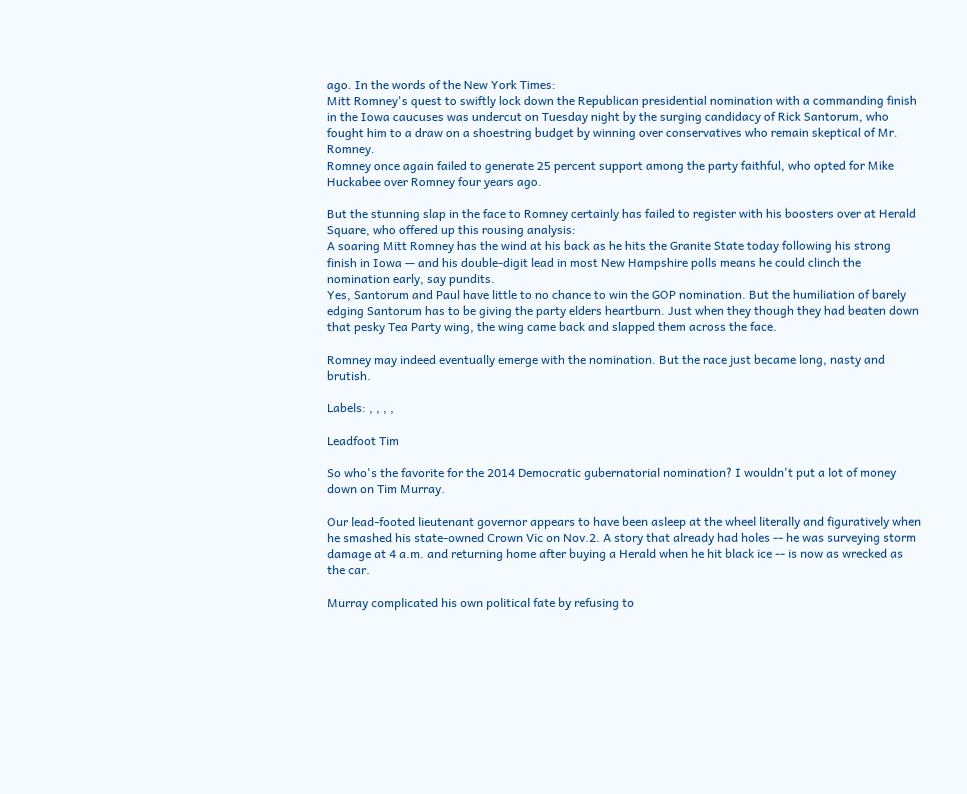ago. In the words of the New York Times:
Mitt Romney's quest to swiftly lock down the Republican presidential nomination with a commanding finish in the Iowa caucuses was undercut on Tuesday night by the surging candidacy of Rick Santorum, who fought him to a draw on a shoestring budget by winning over conservatives who remain skeptical of Mr. Romney.
Romney once again failed to generate 25 percent support among the party faithful, who opted for Mike Huckabee over Romney four years ago.

But the stunning slap in the face to Romney certainly has failed to register with his boosters over at Herald Square, who offered up this rousing analysis:
A soaring Mitt Romney has the wind at his back as he hits the Granite State today following his strong finish in Iowa — and his double-digit lead in most New Hampshire polls means he could clinch the nomination early, say pundits.
Yes, Santorum and Paul have little to no chance to win the GOP nomination. But the humiliation of barely edging Santorum has to be giving the party elders heartburn. Just when they though they had beaten down that pesky Tea Party wing, the wing came back and slapped them across the face.

Romney may indeed eventually emerge with the nomination. But the race just became long, nasty and brutish.

Labels: , , , ,

Leadfoot Tim

So who's the favorite for the 2014 Democratic gubernatorial nomination? I wouldn't put a lot of money down on Tim Murray.

Our lead-footed lieutenant governor appears to have been asleep at the wheel literally and figuratively when he smashed his state-owned Crown Vic on Nov.2. A story that already had holes -- he was surveying storm damage at 4 a.m. and returning home after buying a Herald when he hit black ice -- is now as wrecked as the car.

Murray complicated his own political fate by refusing to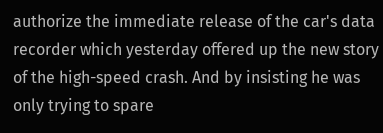authorize the immediate release of the car's data recorder which yesterday offered up the new story of the high-speed crash. And by insisting he was only trying to spare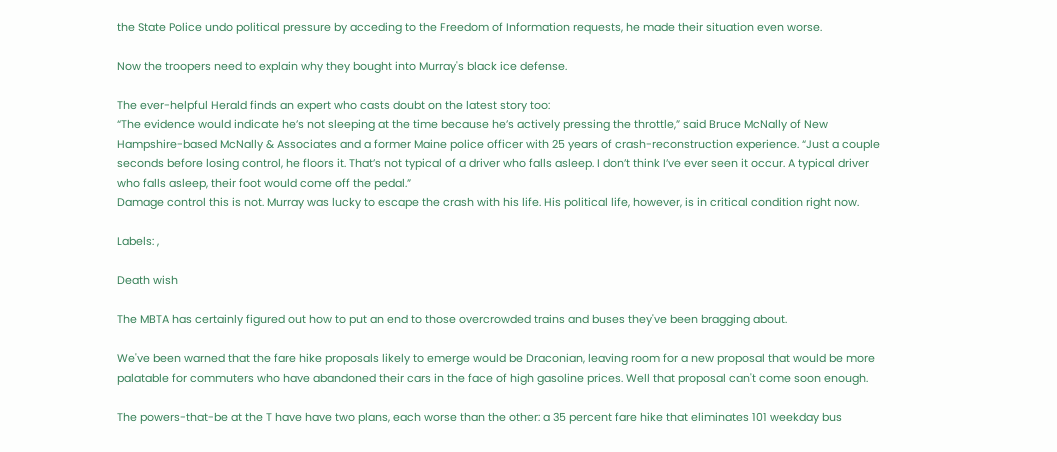the State Police undo political pressure by acceding to the Freedom of Information requests, he made their situation even worse.

Now the troopers need to explain why they bought into Murray's black ice defense.

The ever-helpful Herald finds an expert who casts doubt on the latest story too:
“The evidence would indicate he’s not sleeping at the time because he’s actively pressing the throttle,” said Bruce McNally of New Hampshire-based McNally & Associates and a former Maine police officer with 25 years of crash-reconstruction experience. “Just a couple seconds before losing control, he floors it. That’s not typical of a driver who falls asleep. I don’t think I’ve ever seen it occur. A typical driver who falls asleep, their foot would come off the pedal.”
Damage control this is not. Murray was lucky to escape the crash with his life. His political life, however, is in critical condition right now.

Labels: ,

Death wish

The MBTA has certainly figured out how to put an end to those overcrowded trains and buses they've been bragging about.

We've been warned that the fare hike proposals likely to emerge would be Draconian, leaving room for a new proposal that would be more palatable for commuters who have abandoned their cars in the face of high gasoline prices. Well that proposal can't come soon enough.

The powers-that-be at the T have have two plans, each worse than the other: a 35 percent fare hike that eliminates 101 weekday bus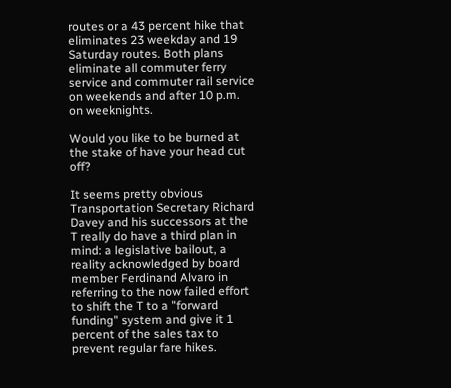routes or a 43 percent hike that eliminates 23 weekday and 19 Saturday routes. Both plans eliminate all commuter ferry service and commuter rail service on weekends and after 10 p.m. on weeknights.

Would you like to be burned at the stake of have your head cut off?

It seems pretty obvious Transportation Secretary Richard Davey and his successors at the T really do have a third plan in mind: a legislative bailout, a reality acknowledged by board member Ferdinand Alvaro in referring to the now failed effort to shift the T to a "forward funding" system and give it 1 percent of the sales tax to prevent regular fare hikes.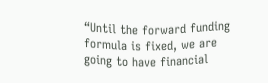“Until the forward funding formula is fixed, we are going to have financial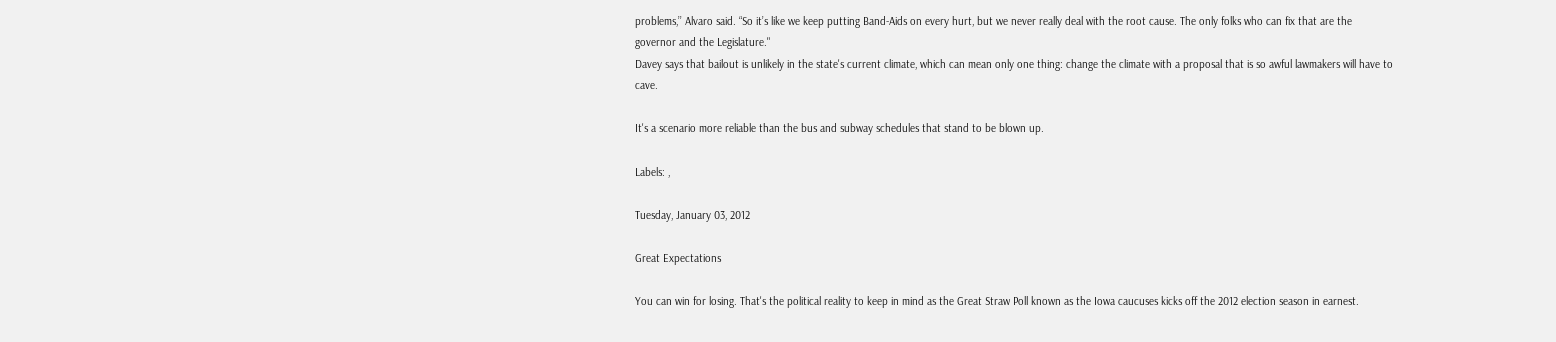problems,’’ Alvaro said. “So it’s like we keep putting Band-Aids on every hurt, but we never really deal with the root cause. The only folks who can fix that are the governor and the Legislature."
Davey says that bailout is unlikely in the state's current climate, which can mean only one thing: change the climate with a proposal that is so awful lawmakers will have to cave.

It's a scenario more reliable than the bus and subway schedules that stand to be blown up.

Labels: ,

Tuesday, January 03, 2012

Great Expectations

You can win for losing. That's the political reality to keep in mind as the Great Straw Poll known as the Iowa caucuses kicks off the 2012 election season in earnest.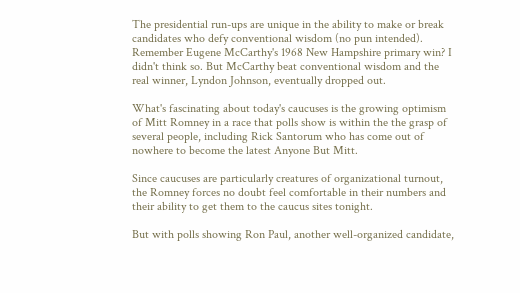The presidential run-ups are unique in the ability to make or break candidates who defy conventional wisdom (no pun intended). Remember Eugene McCarthy's 1968 New Hampshire primary win? I didn't think so. But McCarthy beat conventional wisdom and the real winner, Lyndon Johnson, eventually dropped out.

What's fascinating about today's caucuses is the growing optimism of Mitt Romney in a race that polls show is within the the grasp of several people, including Rick Santorum who has come out of nowhere to become the latest Anyone But Mitt.

Since caucuses are particularly creatures of organizational turnout, the Romney forces no doubt feel comfortable in their numbers and their ability to get them to the caucus sites tonight.

But with polls showing Ron Paul, another well-organized candidate,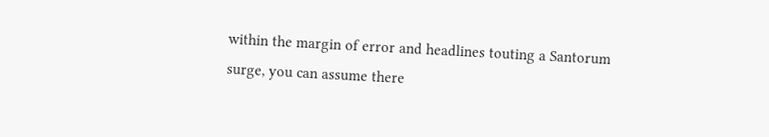within the margin of error and headlines touting a Santorum surge, you can assume there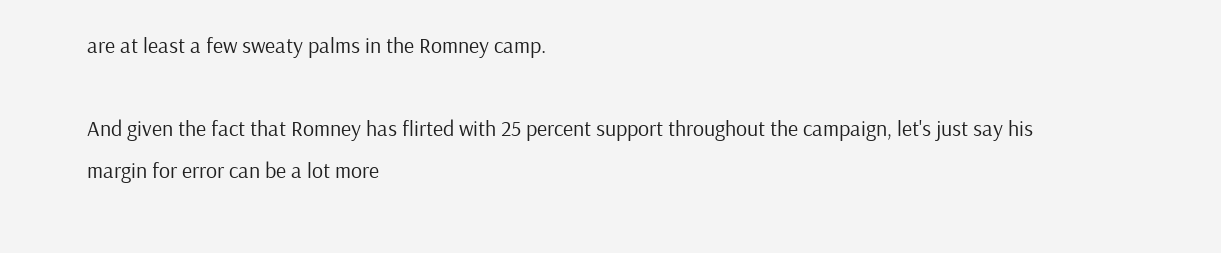are at least a few sweaty palms in the Romney camp.

And given the fact that Romney has flirted with 25 percent support throughout the campaign, let's just say his margin for error can be a lot more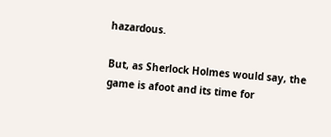hazardous.

But, as Sherlock Holmes would say, the game is afoot and its time for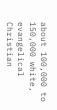about 100,000 to 150,000 white, evangelical Christian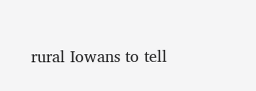rural Iowans to tell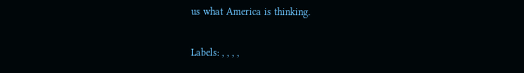us what America is thinking.

Labels: , , , ,